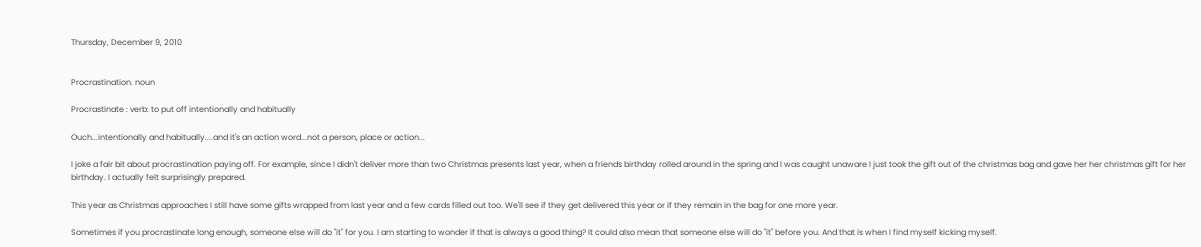Thursday, December 9, 2010


Procrastination. noun

Procrastinate : verb: to put off intentionally and habitually

Ouch...intentionally and habitually....and it's an action word...not a person, place or action...

I joke a fair bit about procrastination paying off. For example, since I didn't deliver more than two Christmas presents last year, when a friends birthday rolled around in the spring and I was caught unaware I just took the gift out of the christmas bag and gave her her christmas gift for her birthday. I actually felt surprisingly prepared.

This year as Christmas approaches I still have some gifts wrapped from last year and a few cards filled out too. We'll see if they get delivered this year or if they remain in the bag for one more year.

Sometimes if you procrastinate long enough, someone else will do "it" for you. I am starting to wonder if that is always a good thing? It could also mean that someone else will do "it" before you. And that is when I find myself kicking myself.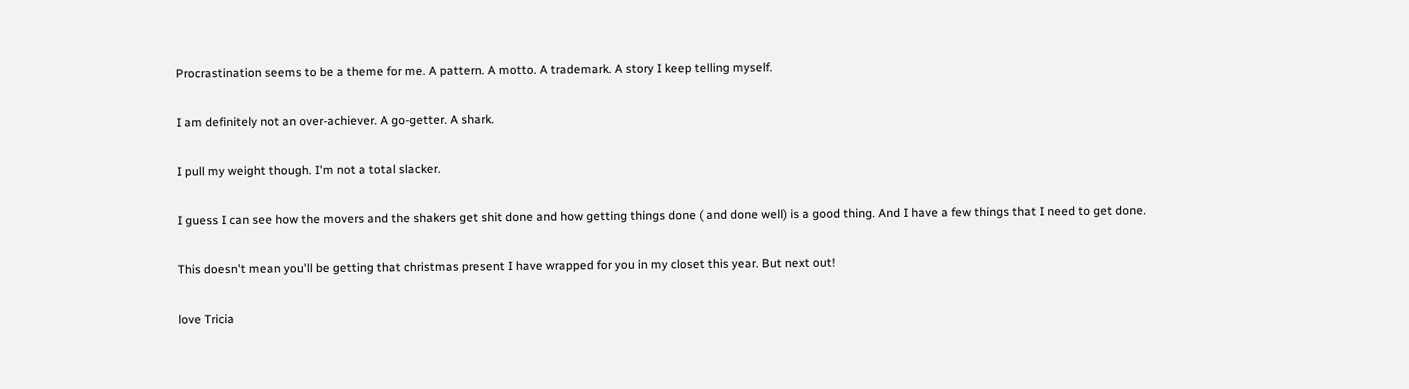Procrastination seems to be a theme for me. A pattern. A motto. A trademark. A story I keep telling myself.

I am definitely not an over-achiever. A go-getter. A shark.

I pull my weight though. I'm not a total slacker.

I guess I can see how the movers and the shakers get shit done and how getting things done ( and done well) is a good thing. And I have a few things that I need to get done.

This doesn't mean you'll be getting that christmas present I have wrapped for you in my closet this year. But next out!

love Tricia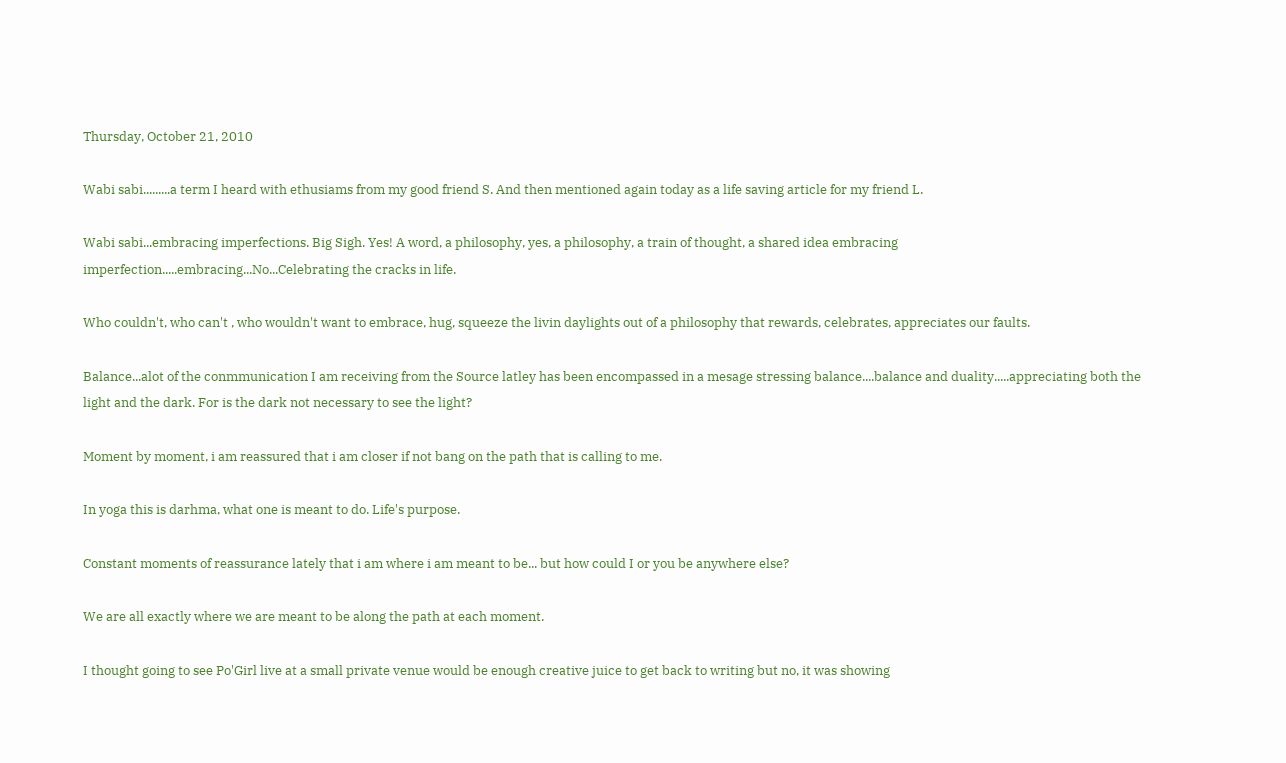Thursday, October 21, 2010

Wabi sabi.........a term I heard with ethusiams from my good friend S. And then mentioned again today as a life saving article for my friend L.

Wabi sabi...embracing imperfections. Big Sigh. Yes! A word, a philosophy, yes, a philosophy, a train of thought, a shared idea embracing imperfection.....embracing...No...Celebrating the cracks in life.

Who couldn't, who can't , who wouldn't want to embrace, hug, squeeze the livin daylights out of a philosophy that rewards, celebrates, appreciates our faults.

Balance...alot of the conmmunication I am receiving from the Source latley has been encompassed in a mesage stressing balance....balance and duality.....appreciating both the light and the dark. For is the dark not necessary to see the light?

Moment by moment, i am reassured that i am closer if not bang on the path that is calling to me.

In yoga this is darhma, what one is meant to do. Life's purpose.

Constant moments of reassurance lately that i am where i am meant to be... but how could I or you be anywhere else?

We are all exactly where we are meant to be along the path at each moment.

I thought going to see Po'Girl live at a small private venue would be enough creative juice to get back to writing but no, it was showing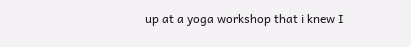up at a yoga workshop that i knew I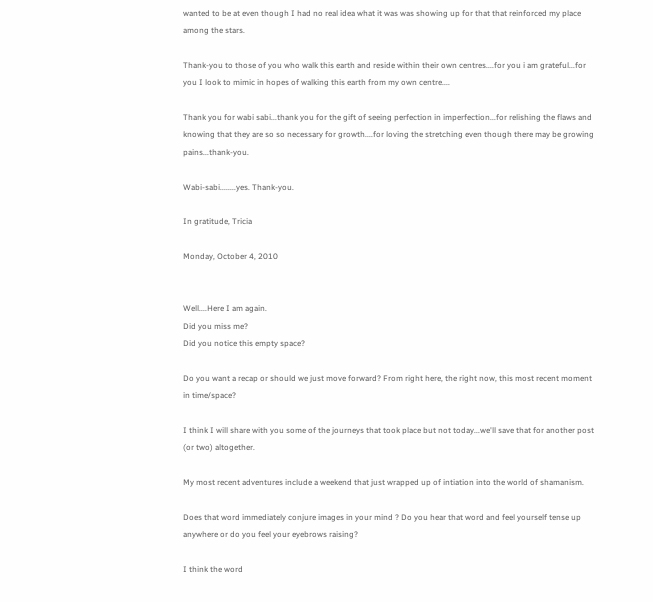wanted to be at even though I had no real idea what it was was showing up for that that reinforced my place among the stars.

Thank-you to those of you who walk this earth and reside within their own centres....for you i am grateful...for you I look to mimic in hopes of walking this earth from my own centre....

Thank you for wabi sabi...thank you for the gift of seeing perfection in imperfection...for relishing the flaws and knowing that they are so so necessary for growth....for loving the stretching even though there may be growing pains...thank-you.

Wabi-sabi........yes. Thank-you.

In gratitude, Tricia

Monday, October 4, 2010


Well....Here I am again.
Did you miss me?
Did you notice this empty space?

Do you want a recap or should we just move forward? From right here, the right now, this most recent moment in time/space?

I think I will share with you some of the journeys that took place but not today...we'll save that for another post (or two) altogether.

My most recent adventures include a weekend that just wrapped up of intiation into the world of shamanism.

Does that word immediately conjure images in your mind ? Do you hear that word and feel yourself tense up anywhere or do you feel your eyebrows raising?

I think the word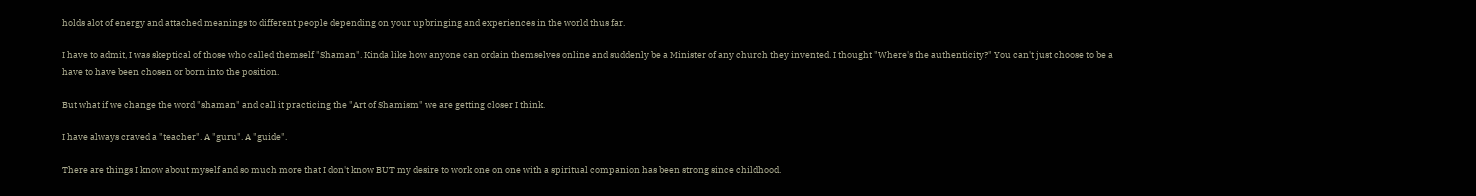holds alot of energy and attached meanings to different people depending on your upbringing and experiences in the world thus far.

I have to admit, I was skeptical of those who called themself "Shaman". Kinda like how anyone can ordain themselves online and suddenly be a Minister of any church they invented. I thought "Where's the authenticity?" You can't just choose to be a have to have been chosen or born into the position.

But what if we change the word "shaman" and call it practicing the "Art of Shamism" we are getting closer I think.

I have always craved a "teacher". A "guru". A "guide".

There are things I know about myself and so much more that I don't know BUT my desire to work one on one with a spiritual companion has been strong since childhood.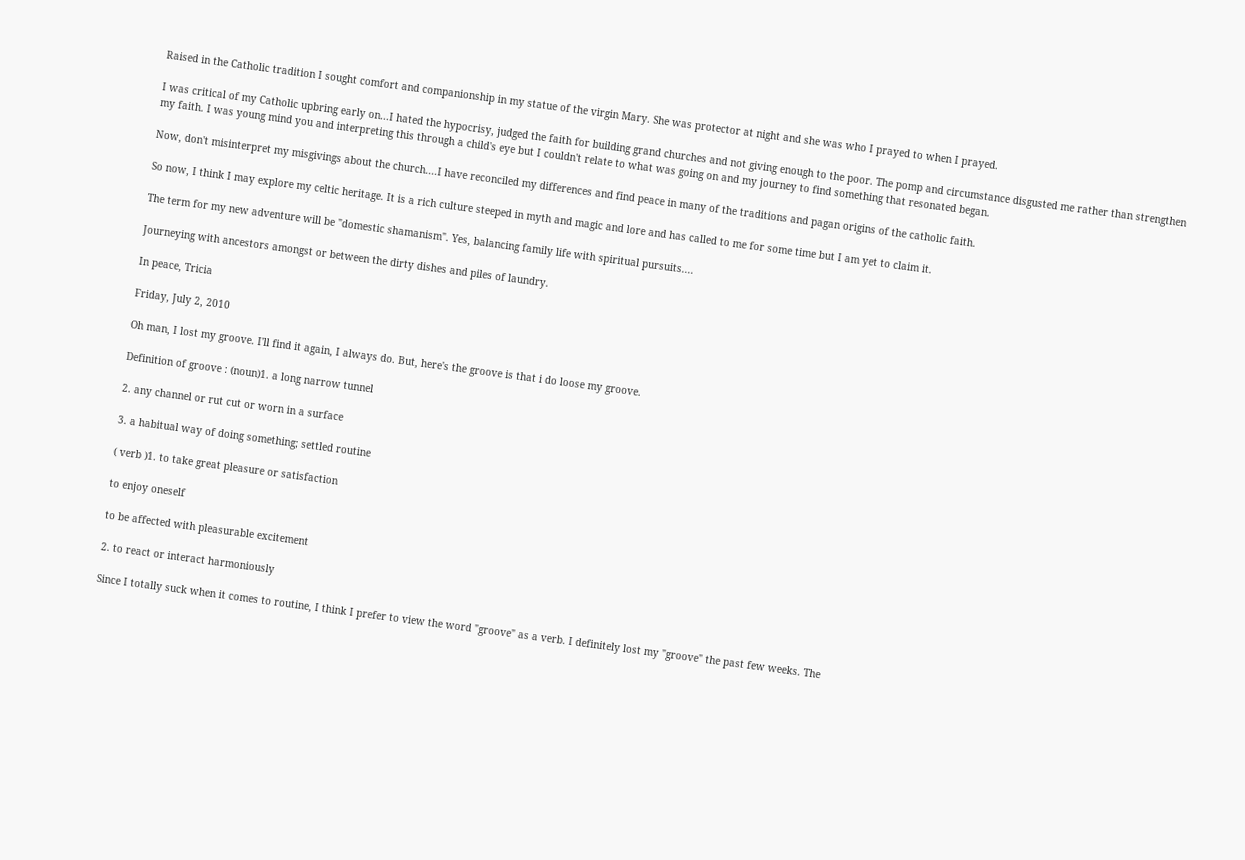Raised in the Catholic tradition I sought comfort and companionship in my statue of the virgin Mary. She was protector at night and she was who I prayed to when I prayed.

I was critical of my Catholic upbring early on...I hated the hypocrisy, judged the faith for building grand churches and not giving enough to the poor. The pomp and circumstance disgusted me rather than strengthen my faith. I was young mind you and interpreting this through a child's eye but I couldn't relate to what was going on and my journey to find something that resonated began.

Now, don't misinterpret my misgivings about the church....I have reconciled my differences and find peace in many of the traditions and pagan origins of the catholic faith.

So now, I think I may explore my celtic heritage. It is a rich culture steeped in myth and magic and lore and has called to me for some time but I am yet to claim it.

The term for my new adventure will be "domestic shamanism". Yes, balancing family life with spiritual pursuits....

Journeying with ancestors amongst or between the dirty dishes and piles of laundry.

In peace, Tricia

Friday, July 2, 2010

Oh man, I lost my groove. I'll find it again, I always do. But, here's the groove is that i do loose my groove.

Definition of groove : (noun)1. a long narrow tunnel

2. any channel or rut cut or worn in a surface

3. a habitual way of doing something; settled routine

( verb )1. to take great pleasure or satisfaction

to enjoy oneself

to be affected with pleasurable excitement

2. to react or interact harmoniously

Since I totally suck when it comes to routine, I think I prefer to view the word "groove" as a verb. I definitely lost my "groove" the past few weeks. The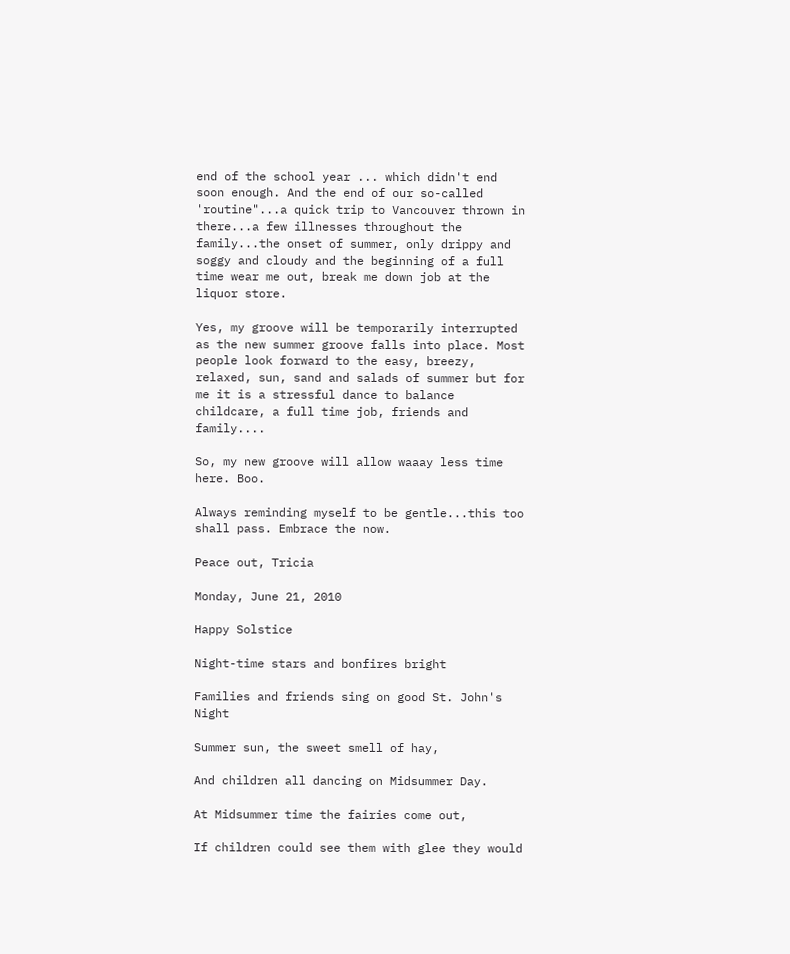end of the school year ... which didn't end soon enough. And the end of our so-called 'routine"...a quick trip to Vancouver thrown in there...a few illnesses throughout the family...the onset of summer, only drippy and soggy and cloudy and the beginning of a full time wear me out, break me down job at the liquor store.

Yes, my groove will be temporarily interrupted as the new summer groove falls into place. Most people look forward to the easy, breezy, relaxed, sun, sand and salads of summer but for me it is a stressful dance to balance childcare, a full time job, friends and family....

So, my new groove will allow waaay less time here. Boo.

Always reminding myself to be gentle...this too shall pass. Embrace the now.

Peace out, Tricia

Monday, June 21, 2010

Happy Solstice

Night-time stars and bonfires bright

Families and friends sing on good St. John's Night

Summer sun, the sweet smell of hay,

And children all dancing on Midsummer Day.

At Midsummer time the fairies come out,

If children could see them with glee they would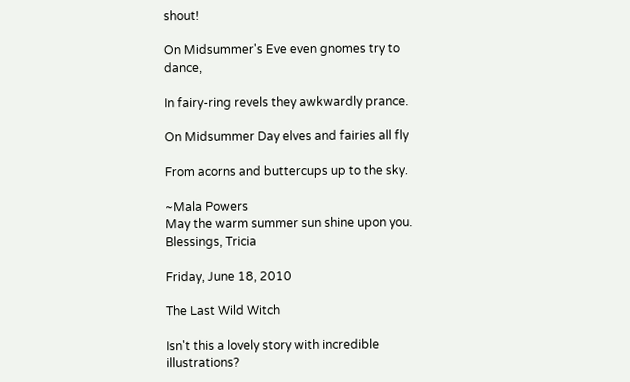shout!

On Midsummer's Eve even gnomes try to dance,

In fairy-ring revels they awkwardly prance.

On Midsummer Day elves and fairies all fly

From acorns and buttercups up to the sky.

~Mala Powers
May the warm summer sun shine upon you.
Blessings, Tricia

Friday, June 18, 2010

The Last Wild Witch

Isn't this a lovely story with incredible illustrations?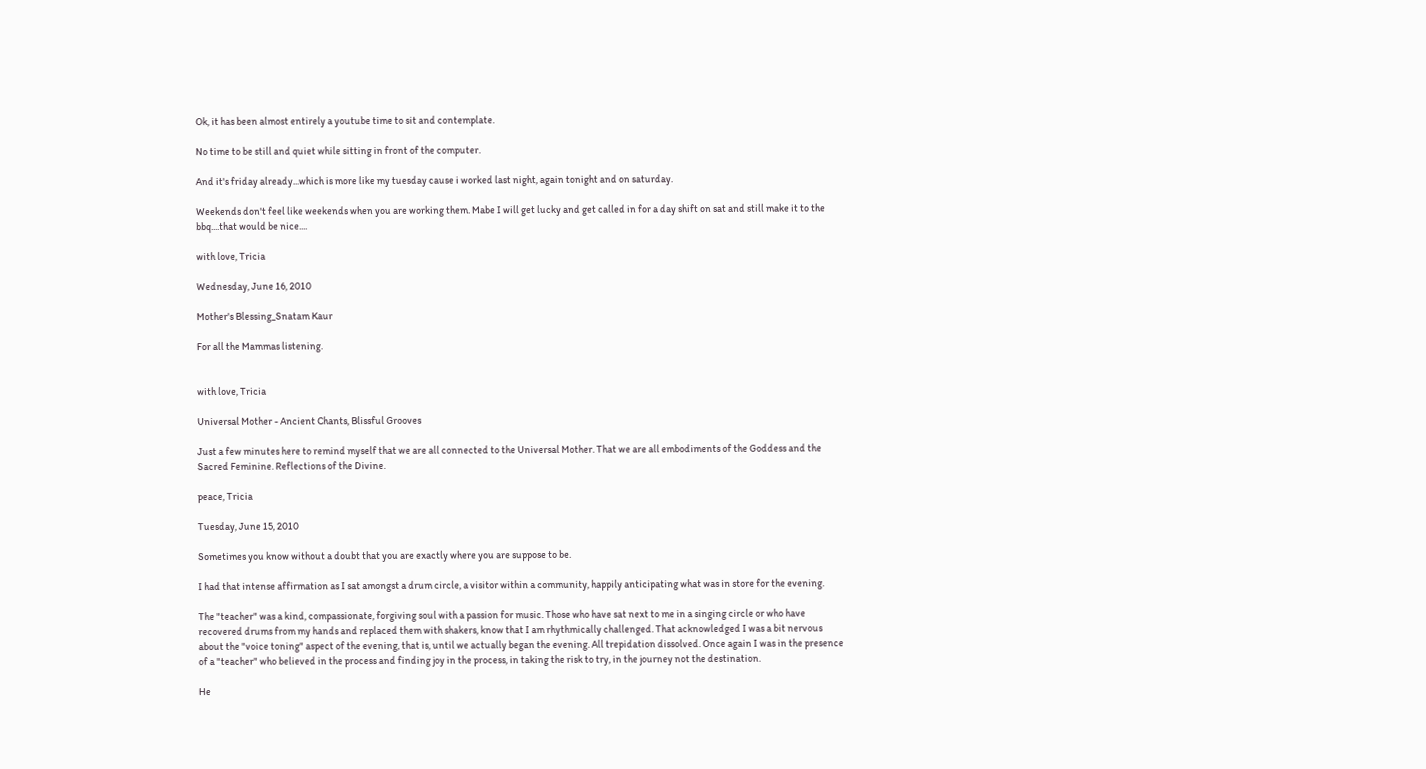Ok, it has been almost entirely a youtube time to sit and contemplate.

No time to be still and quiet while sitting in front of the computer.

And it's friday already...which is more like my tuesday cause i worked last night, again tonight and on saturday.

Weekends don't feel like weekends when you are working them. Mabe I will get lucky and get called in for a day shift on sat and still make it to the bbq....that would be nice....

with love, Tricia

Wednesday, June 16, 2010

Mother's Blessing_Snatam Kaur

For all the Mammas listening.


with love, Tricia

Universal Mother - Ancient Chants, Blissful Grooves

Just a few minutes here to remind myself that we are all connected to the Universal Mother. That we are all embodiments of the Goddess and the Sacred Feminine. Reflections of the Divine.

peace, Tricia

Tuesday, June 15, 2010

Sometimes you know without a doubt that you are exactly where you are suppose to be.

I had that intense affirmation as I sat amongst a drum circle, a visitor within a community, happily anticipating what was in store for the evening.

The "teacher" was a kind, compassionate, forgiving soul with a passion for music. Those who have sat next to me in a singing circle or who have recovered drums from my hands and replaced them with shakers, know that I am rhythmically challenged. That acknowledged I was a bit nervous about the "voice toning" aspect of the evening, that is, until we actually began the evening. All trepidation dissolved. Once again I was in the presence of a "teacher" who believed in the process and finding joy in the process, in taking the risk to try, in the journey not the destination.

He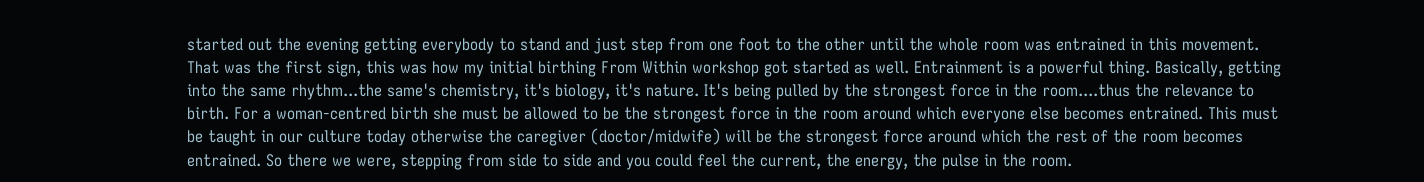started out the evening getting everybody to stand and just step from one foot to the other until the whole room was entrained in this movement. That was the first sign, this was how my initial birthing From Within workshop got started as well. Entrainment is a powerful thing. Basically, getting into the same rhythm...the same's chemistry, it's biology, it's nature. It's being pulled by the strongest force in the room....thus the relevance to birth. For a woman-centred birth she must be allowed to be the strongest force in the room around which everyone else becomes entrained. This must be taught in our culture today otherwise the caregiver (doctor/midwife) will be the strongest force around which the rest of the room becomes entrained. So there we were, stepping from side to side and you could feel the current, the energy, the pulse in the room.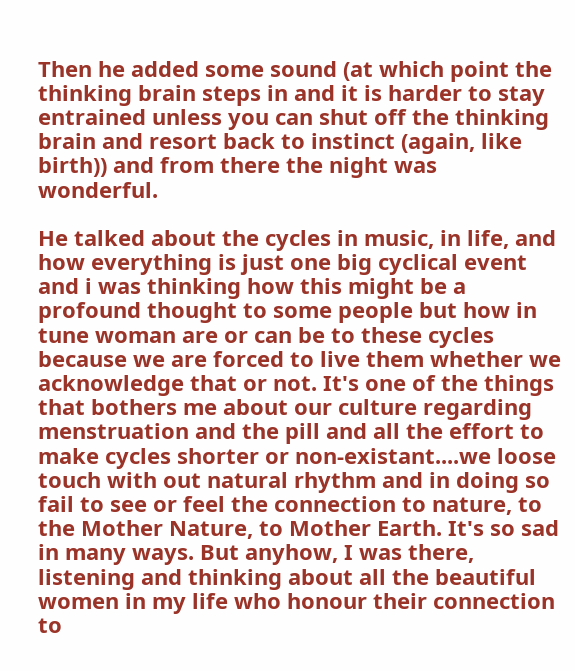Then he added some sound (at which point the thinking brain steps in and it is harder to stay entrained unless you can shut off the thinking brain and resort back to instinct (again, like birth)) and from there the night was wonderful.

He talked about the cycles in music, in life, and how everything is just one big cyclical event and i was thinking how this might be a profound thought to some people but how in tune woman are or can be to these cycles because we are forced to live them whether we acknowledge that or not. It's one of the things that bothers me about our culture regarding menstruation and the pill and all the effort to make cycles shorter or non-existant....we loose touch with out natural rhythm and in doing so fail to see or feel the connection to nature, to the Mother Nature, to Mother Earth. It's so sad in many ways. But anyhow, I was there, listening and thinking about all the beautiful women in my life who honour their connection to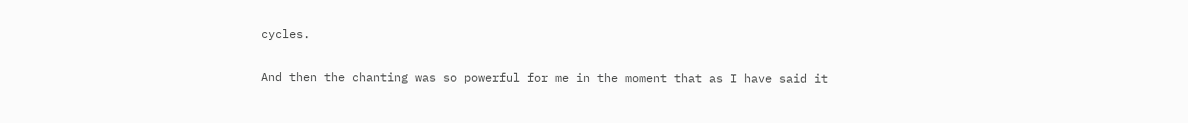cycles.

And then the chanting was so powerful for me in the moment that as I have said it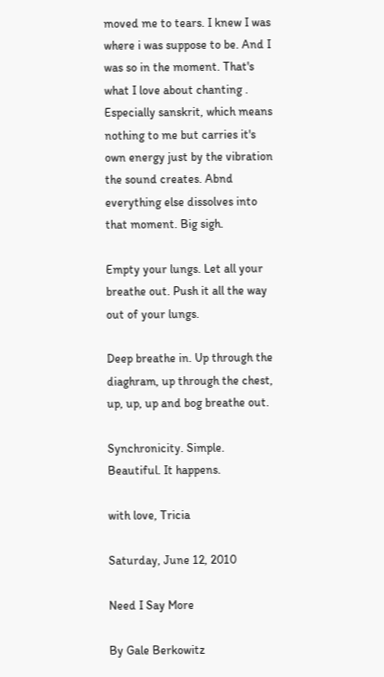moved me to tears. I knew I was where i was suppose to be. And I was so in the moment. That's what I love about chanting . Especially sanskrit, which means nothing to me but carries it's own energy just by the vibration the sound creates. Abnd everything else dissolves into that moment. Big sigh.

Empty your lungs. Let all your breathe out. Push it all the way out of your lungs.

Deep breathe in. Up through the diaghram, up through the chest, up, up, up and bog breathe out.

Synchronicity. Simple. Beautiful. It happens.

with love, Tricia

Saturday, June 12, 2010

Need I Say More

By Gale Berkowitz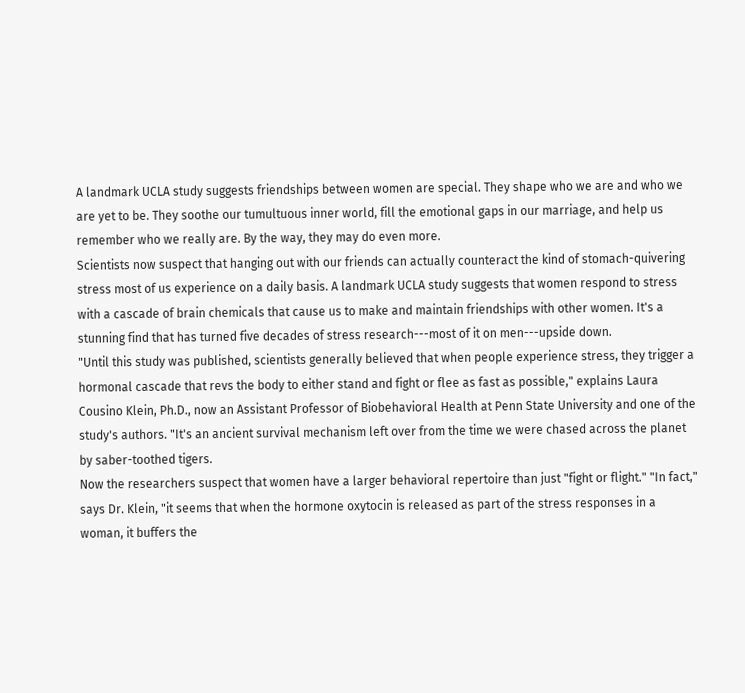A landmark UCLA study suggests friendships between women are special. They shape who we are and who we are yet to be. They soothe our tumultuous inner world, fill the emotional gaps in our marriage, and help us remember who we really are. By the way, they may do even more.
Scientists now suspect that hanging out with our friends can actually counteract the kind of stomach-quivering stress most of us experience on a daily basis. A landmark UCLA study suggests that women respond to stress with a cascade of brain chemicals that cause us to make and maintain friendships with other women. It's a stunning find that has turned five decades of stress research---most of it on men---upside down.
"Until this study was published, scientists generally believed that when people experience stress, they trigger a hormonal cascade that revs the body to either stand and fight or flee as fast as possible," explains Laura Cousino Klein, Ph.D., now an Assistant Professor of Biobehavioral Health at Penn State University and one of the study's authors. "It's an ancient survival mechanism left over from the time we were chased across the planet by saber-toothed tigers.
Now the researchers suspect that women have a larger behavioral repertoire than just "fight or flight." "In fact," says Dr. Klein, "it seems that when the hormone oxytocin is released as part of the stress responses in a woman, it buffers the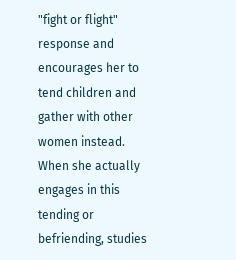"fight or flight" response and encourages her to tend children and gather with other women instead.
When she actually engages in this tending or befriending, studies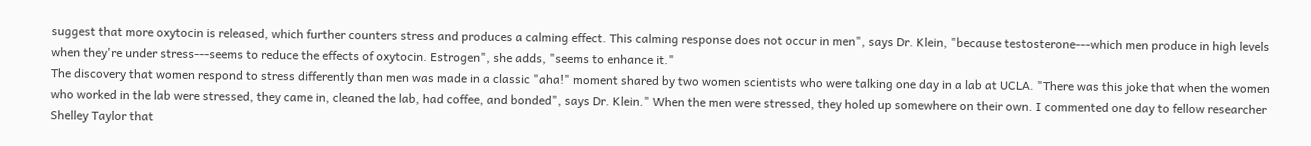suggest that more oxytocin is released, which further counters stress and produces a calming effect. This calming response does not occur in men", says Dr. Klein, "because testosterone---which men produce in high levels when they're under stress---seems to reduce the effects of oxytocin. Estrogen", she adds, "seems to enhance it."
The discovery that women respond to stress differently than men was made in a classic "aha!" moment shared by two women scientists who were talking one day in a lab at UCLA. "There was this joke that when the women who worked in the lab were stressed, they came in, cleaned the lab, had coffee, and bonded", says Dr. Klein." When the men were stressed, they holed up somewhere on their own. I commented one day to fellow researcher Shelley Taylor that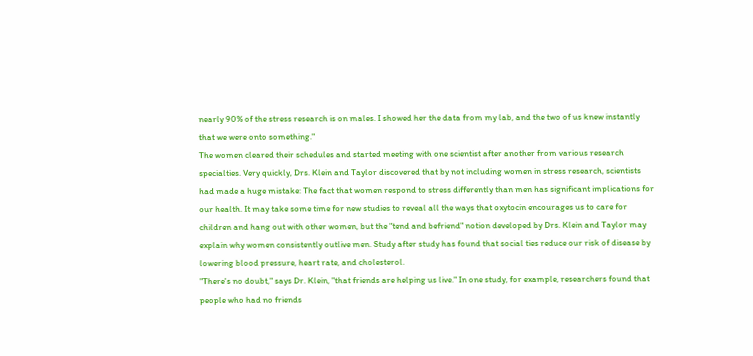nearly 90% of the stress research is on males. I showed her the data from my lab, and the two of us knew instantly that we were onto something."
The women cleared their schedules and started meeting with one scientist after another from various research specialties. Very quickly, Drs. Klein and Taylor discovered that by not including women in stress research, scientists had made a huge mistake: The fact that women respond to stress differently than men has significant implications for our health. It may take some time for new studies to reveal all the ways that oxytocin encourages us to care for children and hang out with other women, but the "tend and befriend" notion developed by Drs. Klein and Taylor may explain why women consistently outlive men. Study after study has found that social ties reduce our risk of disease by lowering blood pressure, heart rate, and cholesterol.
"There's no doubt," says Dr. Klein, "that friends are helping us live." In one study, for example, researchers found that people who had no friends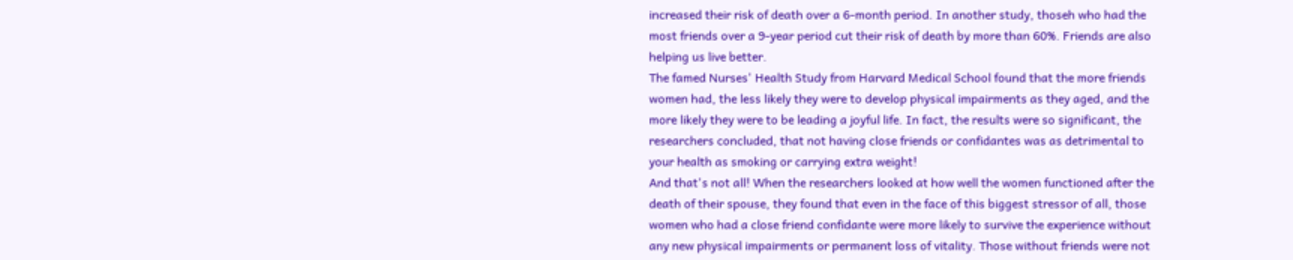increased their risk of death over a 6-month period. In another study, thoseh who had the most friends over a 9-year period cut their risk of death by more than 60%. Friends are also helping us live better.
The famed Nurses' Health Study from Harvard Medical School found that the more friends women had, the less likely they were to develop physical impairments as they aged, and the more likely they were to be leading a joyful life. In fact, the results were so significant, the researchers concluded, that not having close friends or confidantes was as detrimental to your health as smoking or carrying extra weight!
And that's not all! When the researchers looked at how well the women functioned after the death of their spouse, they found that even in the face of this biggest stressor of all, those women who had a close friend confidante were more likely to survive the experience without any new physical impairments or permanent loss of vitality. Those without friends were not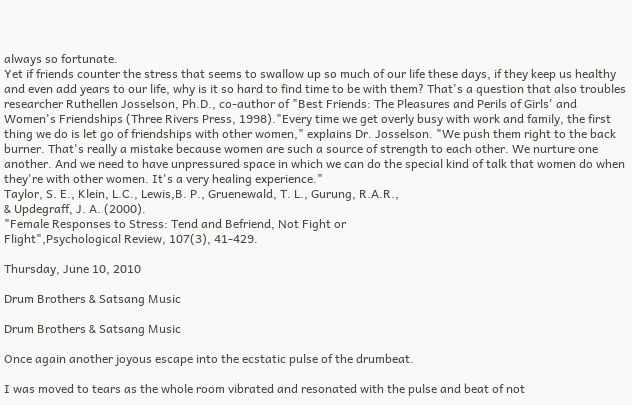always so fortunate.
Yet if friends counter the stress that seems to swallow up so much of our life these days, if they keep us healthy and even add years to our life, why is it so hard to find time to be with them? That's a question that also troubles researcher Ruthellen Josselson, Ph.D., co-author of "Best Friends: The Pleasures and Perils of Girls' and Women's Friendships (Three Rivers Press, 1998)."Every time we get overly busy with work and family, the first thing we do is let go of friendships with other women," explains Dr. Josselson. "We push them right to the back burner. That's really a mistake because women are such a source of strength to each other. We nurture one another. And we need to have unpressured space in which we can do the special kind of talk that women do when they're with other women. It's a very healing experience."
Taylor, S. E., Klein, L.C., Lewis,B. P., Gruenewald, T. L., Gurung, R.A.R.,
& Updegraff, J. A. (2000).
"Female Responses to Stress: Tend and Befriend, Not Fight or
Flight",Psychological Review, 107(3), 41-429.

Thursday, June 10, 2010

Drum Brothers & Satsang Music

Drum Brothers & Satsang Music

Once again another joyous escape into the ecstatic pulse of the drumbeat.

I was moved to tears as the whole room vibrated and resonated with the pulse and beat of not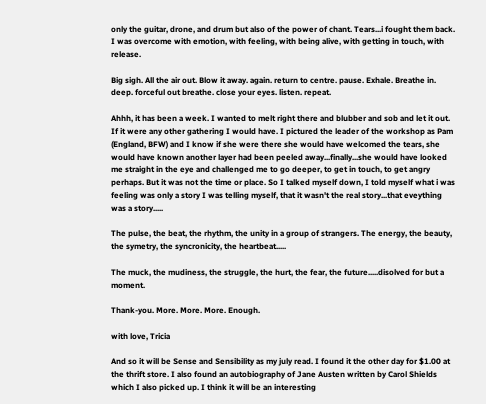only the guitar, drone, and drum but also of the power of chant. Tears...i fought them back. I was overcome with emotion, with feeling, with being alive, with getting in touch, with release.

Big sigh. All the air out. Blow it away. again. return to centre. pause. Exhale. Breathe in. deep. forceful out breathe. close your eyes. listen. repeat.

Ahhh, it has been a week. I wanted to melt right there and blubber and sob and let it out. If it were any other gathering I would have. I pictured the leader of the workshop as Pam (England, BFW) and I know if she were there she would have welcomed the tears, she would have known another layer had been peeled away...finally...she would have looked me straight in the eye and challenged me to go deeper, to get in touch, to get angry perhaps. But it was not the time or place. So I talked myself down, I told myself what i was feeling was only a story I was telling myself, that it wasn't the real story...that eveything was a story.....

The pulse, the beat, the rhythm, the unity in a group of strangers. The energy, the beauty, the symetry, the syncronicity, the heartbeat.....

The muck, the mudiness, the struggle, the hurt, the fear, the future.....disolved for but a moment.

Thank-you. More. More. More. Enough.

with love, Tricia

And so it will be Sense and Sensibility as my july read. I found it the other day for $1.00 at the thrift store. I also found an autobiography of Jane Austen written by Carol Shields which I also picked up. I think it will be an interesting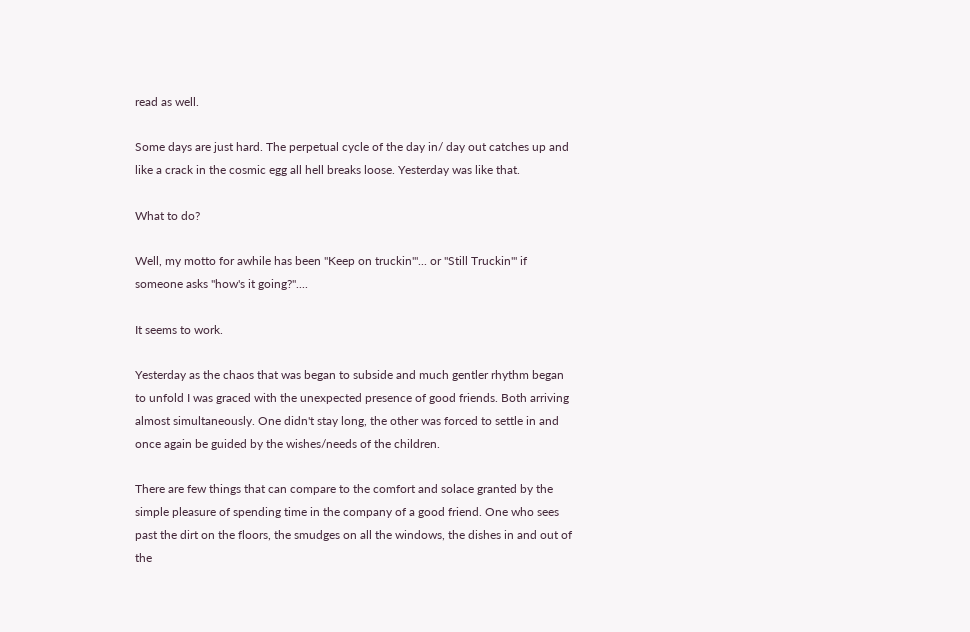read as well.

Some days are just hard. The perpetual cycle of the day in/ day out catches up and like a crack in the cosmic egg all hell breaks loose. Yesterday was like that.

What to do?

Well, my motto for awhile has been "Keep on truckin'"... or "Still Truckin'" if someone asks "how's it going?"....

It seems to work.

Yesterday as the chaos that was began to subside and much gentler rhythm began to unfold I was graced with the unexpected presence of good friends. Both arriving almost simultaneously. One didn't stay long, the other was forced to settle in and once again be guided by the wishes/needs of the children.

There are few things that can compare to the comfort and solace granted by the simple pleasure of spending time in the company of a good friend. One who sees past the dirt on the floors, the smudges on all the windows, the dishes in and out of the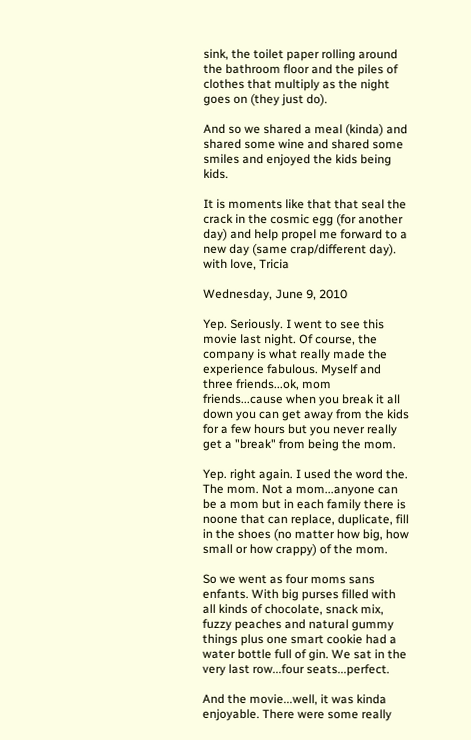sink, the toilet paper rolling around the bathroom floor and the piles of clothes that multiply as the night goes on (they just do).

And so we shared a meal (kinda) and shared some wine and shared some smiles and enjoyed the kids being kids.

It is moments like that that seal the crack in the cosmic egg (for another day) and help propel me forward to a new day (same crap/different day).
with love, Tricia

Wednesday, June 9, 2010

Yep. Seriously. I went to see this movie last night. Of course, the company is what really made the experience fabulous. Myself and three friends...ok, mom friends...cause when you break it all down you can get away from the kids for a few hours but you never really get a "break" from being the mom.

Yep. right again. I used the word the. The mom. Not a mom...anyone can be a mom but in each family there is noone that can replace, duplicate, fill in the shoes (no matter how big, how small or how crappy) of the mom.

So we went as four moms sans enfants. With big purses filled with all kinds of chocolate, snack mix, fuzzy peaches and natural gummy things plus one smart cookie had a water bottle full of gin. We sat in the very last row...four seats...perfect.

And the movie...well, it was kinda enjoyable. There were some really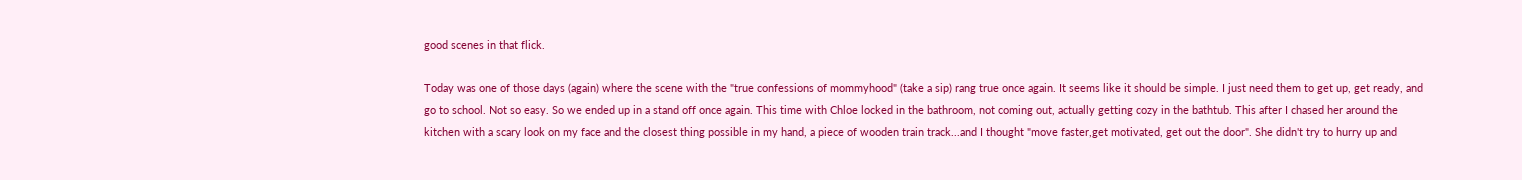good scenes in that flick.

Today was one of those days (again) where the scene with the "true confessions of mommyhood" (take a sip) rang true once again. It seems like it should be simple. I just need them to get up, get ready, and go to school. Not so easy. So we ended up in a stand off once again. This time with Chloe locked in the bathroom, not coming out, actually getting cozy in the bathtub. This after I chased her around the kitchen with a scary look on my face and the closest thing possible in my hand, a piece of wooden train track...and I thought "move faster,get motivated, get out the door". She didn't try to hurry up and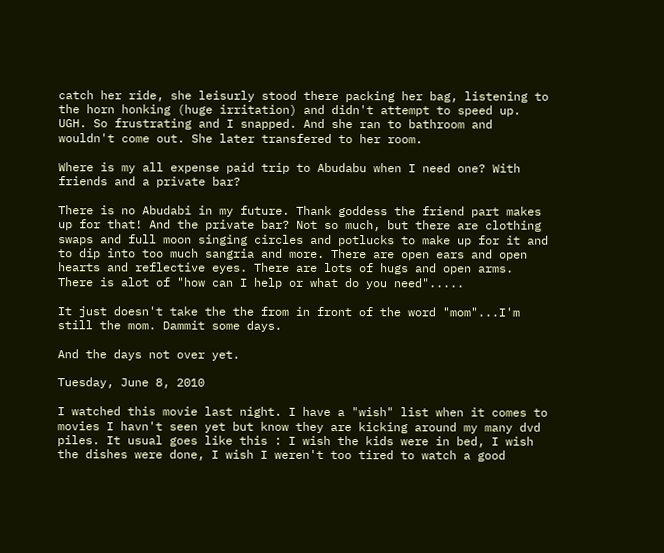catch her ride, she leisurly stood there packing her bag, listening to the horn honking (huge irritation) and didn't attempt to speed up. UGH. So frustrating and I snapped. And she ran to bathroom and wouldn't come out. She later transfered to her room.

Where is my all expense paid trip to Abudabu when I need one? With friends and a private bar?

There is no Abudabi in my future. Thank goddess the friend part makes up for that! And the private bar? Not so much, but there are clothing swaps and full moon singing circles and potlucks to make up for it and to dip into too much sangria and more. There are open ears and open hearts and reflective eyes. There are lots of hugs and open arms. There is alot of "how can I help or what do you need".....

It just doesn't take the the from in front of the word "mom"...I'm still the mom. Dammit some days.

And the days not over yet.

Tuesday, June 8, 2010

I watched this movie last night. I have a "wish" list when it comes to movies I havn't seen yet but know they are kicking around my many dvd piles. It usual goes like this : I wish the kids were in bed, I wish the dishes were done, I wish I weren't too tired to watch a good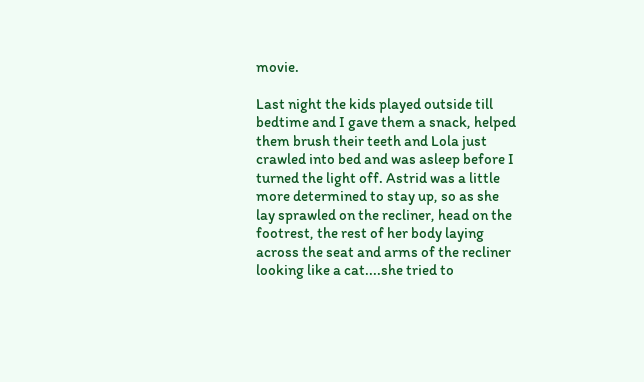movie.

Last night the kids played outside till bedtime and I gave them a snack, helped them brush their teeth and Lola just crawled into bed and was asleep before I turned the light off. Astrid was a little more determined to stay up, so as she lay sprawled on the recliner, head on the footrest, the rest of her body laying across the seat and arms of the recliner looking like a cat....she tried to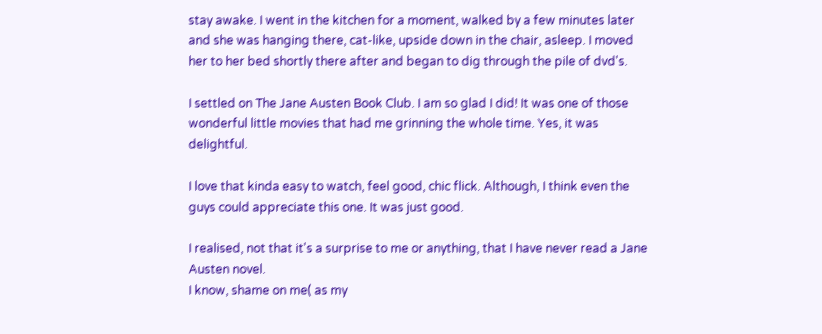stay awake. I went in the kitchen for a moment, walked by a few minutes later and she was hanging there, cat-like, upside down in the chair, asleep. I moved her to her bed shortly there after and began to dig through the pile of dvd's.

I settled on The Jane Austen Book Club. I am so glad I did! It was one of those wonderful little movies that had me grinning the whole time. Yes, it was delightful.

I love that kinda easy to watch, feel good, chic flick. Although, I think even the guys could appreciate this one. It was just good.

I realised, not that it's a surprise to me or anything, that I have never read a Jane Austen novel.
I know, shame on me( as my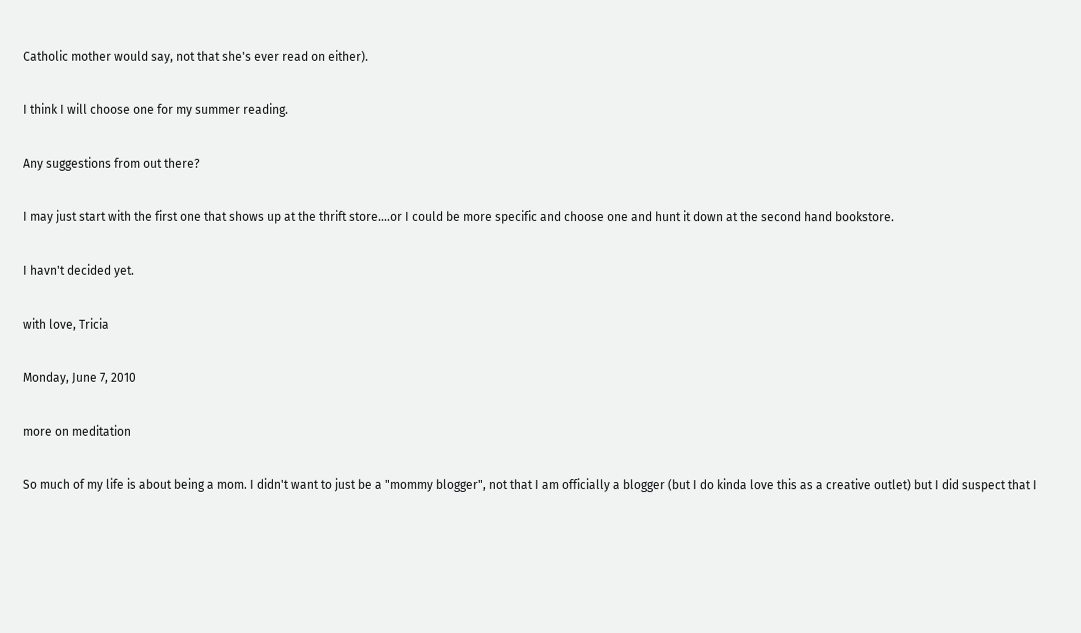Catholic mother would say, not that she's ever read on either).

I think I will choose one for my summer reading.

Any suggestions from out there?

I may just start with the first one that shows up at the thrift store....or I could be more specific and choose one and hunt it down at the second hand bookstore.

I havn't decided yet.

with love, Tricia

Monday, June 7, 2010

more on meditation

So much of my life is about being a mom. I didn't want to just be a "mommy blogger", not that I am officially a blogger (but I do kinda love this as a creative outlet) but I did suspect that I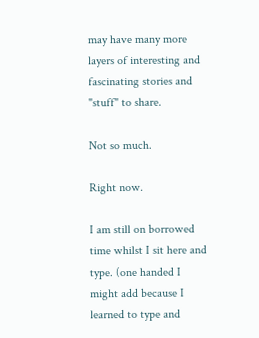may have many more layers of interesting and fascinating stories and "stuff" to share.

Not so much.

Right now.

I am still on borrowed time whilst I sit here and type. (one handed I might add because I learned to type and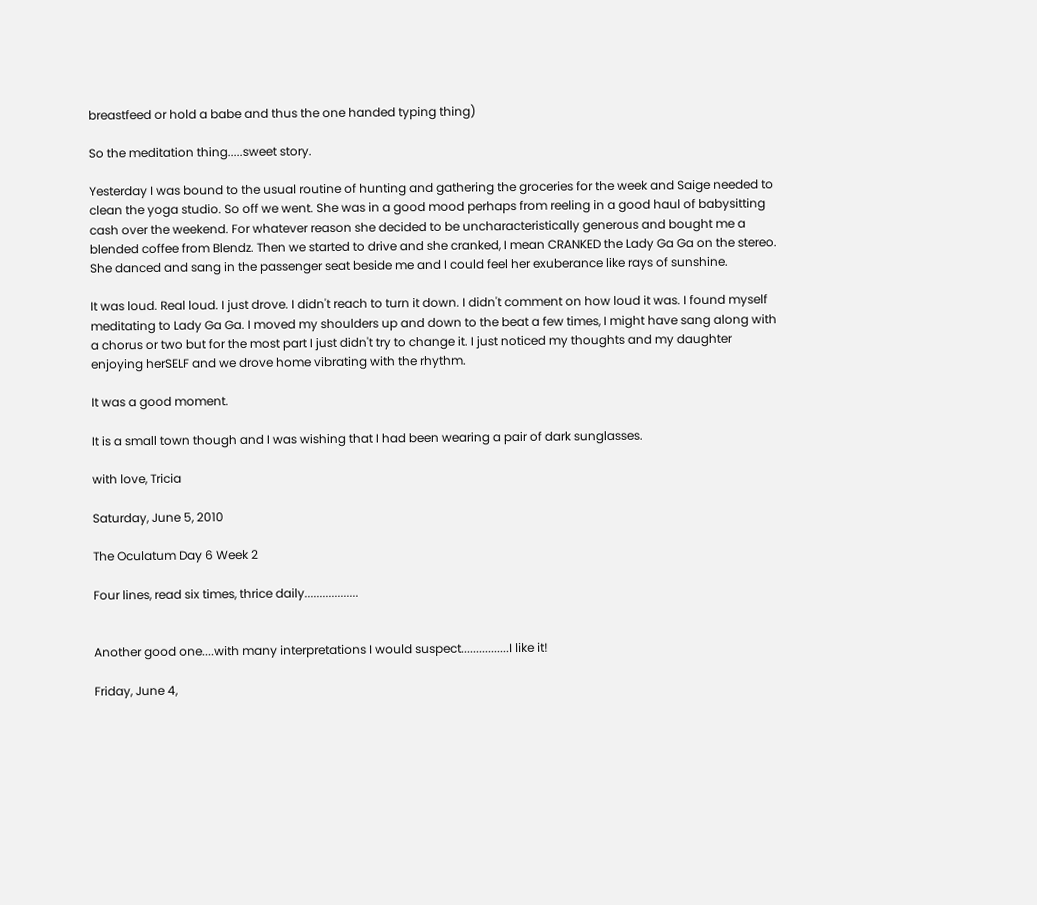breastfeed or hold a babe and thus the one handed typing thing)

So the meditation thing.....sweet story.

Yesterday I was bound to the usual routine of hunting and gathering the groceries for the week and Saige needed to clean the yoga studio. So off we went. She was in a good mood perhaps from reeling in a good haul of babysitting cash over the weekend. For whatever reason she decided to be uncharacteristically generous and bought me a blended coffee from Blendz. Then we started to drive and she cranked, I mean CRANKED the Lady Ga Ga on the stereo. She danced and sang in the passenger seat beside me and I could feel her exuberance like rays of sunshine.

It was loud. Real loud. I just drove. I didn't reach to turn it down. I didn't comment on how loud it was. I found myself meditating to Lady Ga Ga. I moved my shoulders up and down to the beat a few times, I might have sang along with a chorus or two but for the most part I just didn't try to change it. I just noticed my thoughts and my daughter enjoying herSELF and we drove home vibrating with the rhythm.

It was a good moment.

It is a small town though and I was wishing that I had been wearing a pair of dark sunglasses.

with love, Tricia

Saturday, June 5, 2010

The Oculatum Day 6 Week 2

Four lines, read six times, thrice daily..................


Another good one....with many interpretations I would suspect................I like it!

Friday, June 4,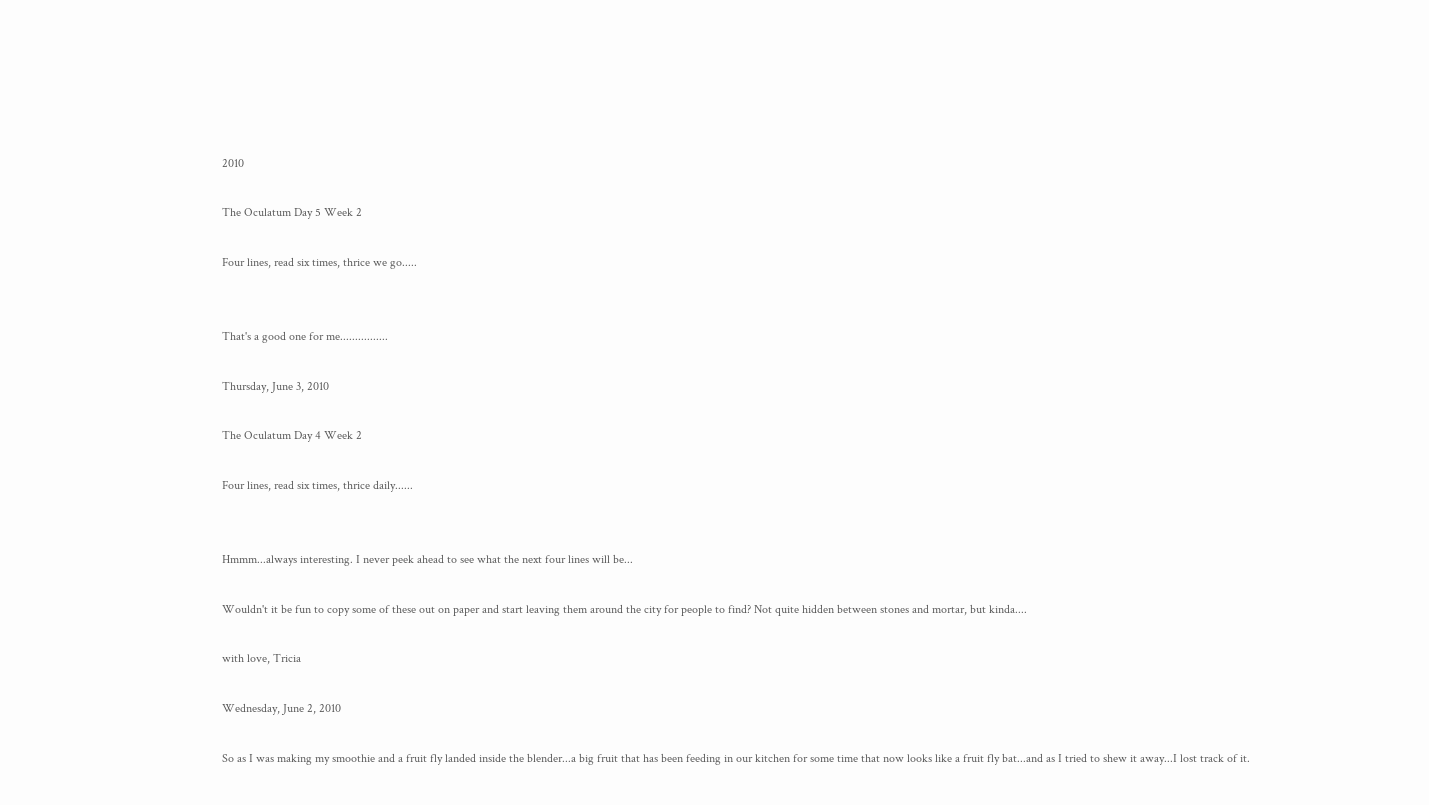2010

The Oculatum Day 5 Week 2

Four lines, read six times, thrice we go.....


That's a good one for me................

Thursday, June 3, 2010

The Oculatum Day 4 Week 2

Four lines, read six times, thrice daily......


Hmmm...always interesting. I never peek ahead to see what the next four lines will be...

Wouldn't it be fun to copy some of these out on paper and start leaving them around the city for people to find? Not quite hidden between stones and mortar, but kinda....

with love, Tricia

Wednesday, June 2, 2010

So as I was making my smoothie and a fruit fly landed inside the blender...a big fruit that has been feeding in our kitchen for some time that now looks like a fruit fly bat...and as I tried to shew it away...I lost track of it.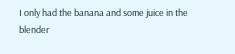I only had the banana and some juice in the blender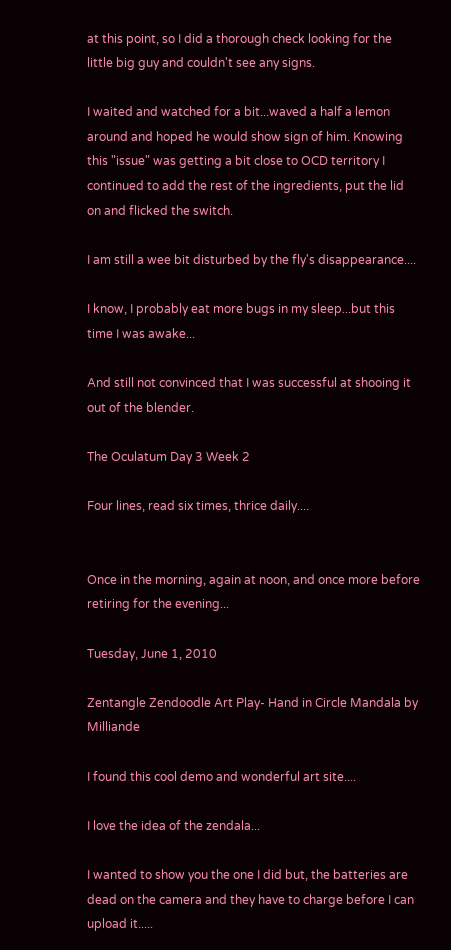at this point, so I did a thorough check looking for the little big guy and couldn't see any signs.

I waited and watched for a bit...waved a half a lemon around and hoped he would show sign of him. Knowing this "issue" was getting a bit close to OCD territory I continued to add the rest of the ingredients, put the lid on and flicked the switch.

I am still a wee bit disturbed by the fly's disappearance....

I know, I probably eat more bugs in my sleep...but this time I was awake...

And still not convinced that I was successful at shooing it out of the blender.

The Oculatum Day 3 Week 2

Four lines, read six times, thrice daily....


Once in the morning, again at noon, and once more before retiring for the evening...

Tuesday, June 1, 2010

Zentangle Zendoodle Art Play- Hand in Circle Mandala by Milliande

I found this cool demo and wonderful art site....

I love the idea of the zendala...

I wanted to show you the one I did but, the batteries are dead on the camera and they have to charge before I can upload it.....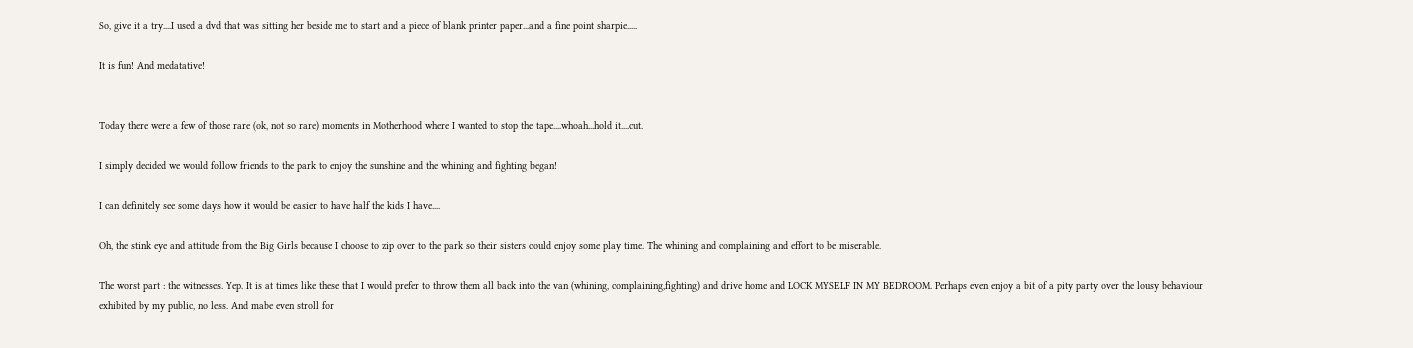So, give it a try....I used a dvd that was sitting her beside me to start and a piece of blank printer paper...and a fine point sharpie.....

It is fun! And medatative!


Today there were a few of those rare (ok, not so rare) moments in Motherhood where I wanted to stop the tape....whoah...hold it....cut.

I simply decided we would follow friends to the park to enjoy the sunshine and the whining and fighting began!

I can definitely see some days how it would be easier to have half the kids I have....

Oh, the stink eye and attitude from the Big Girls because I choose to zip over to the park so their sisters could enjoy some play time. The whining and complaining and effort to be miserable.

The worst part : the witnesses. Yep. It is at times like these that I would prefer to throw them all back into the van (whining, complaining,fighting) and drive home and LOCK MYSELF IN MY BEDROOM. Perhaps even enjoy a bit of a pity party over the lousy behaviour exhibited by my public, no less. And mabe even stroll for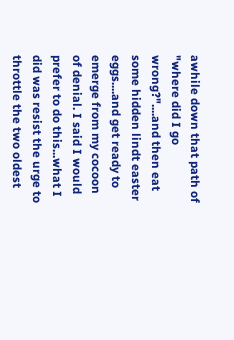awhile down that path of "where did I go wrong?"....and then eat some hidden lindt easter eggs....and get ready to emerge from my cocoon of denial. I said I would prefer to do this...what I did was resist the urge to throttle the two oldest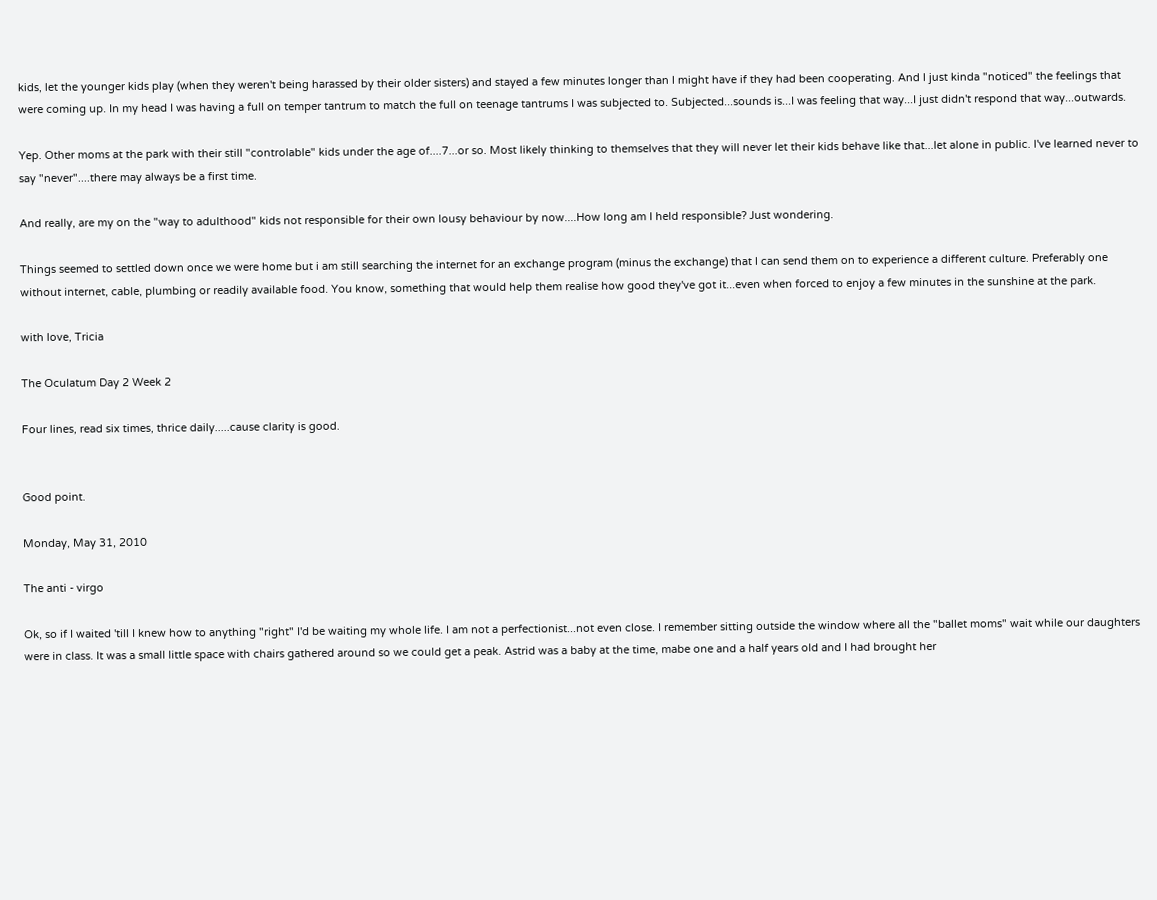kids, let the younger kids play (when they weren't being harassed by their older sisters) and stayed a few minutes longer than I might have if they had been cooperating. And I just kinda "noticed" the feelings that were coming up. In my head I was having a full on temper tantrum to match the full on teenage tantrums I was subjected to. Subjected...sounds is...I was feeling that way...I just didn't respond that way...outwards.

Yep. Other moms at the park with their still "controlable" kids under the age of....7...or so. Most likely thinking to themselves that they will never let their kids behave like that...let alone in public. I've learned never to say "never"....there may always be a first time.

And really, are my on the "way to adulthood" kids not responsible for their own lousy behaviour by now....How long am I held responsible? Just wondering.

Things seemed to settled down once we were home but i am still searching the internet for an exchange program (minus the exchange) that I can send them on to experience a different culture. Preferably one without internet, cable, plumbing or readily available food. You know, something that would help them realise how good they've got it...even when forced to enjoy a few minutes in the sunshine at the park.

with love, Tricia

The Oculatum Day 2 Week 2

Four lines, read six times, thrice daily.....cause clarity is good.


Good point.

Monday, May 31, 2010

The anti - virgo

Ok, so if I waited 'till I knew how to anything "right" I'd be waiting my whole life. I am not a perfectionist...not even close. I remember sitting outside the window where all the "ballet moms" wait while our daughters were in class. It was a small little space with chairs gathered around so we could get a peak. Astrid was a baby at the time, mabe one and a half years old and I had brought her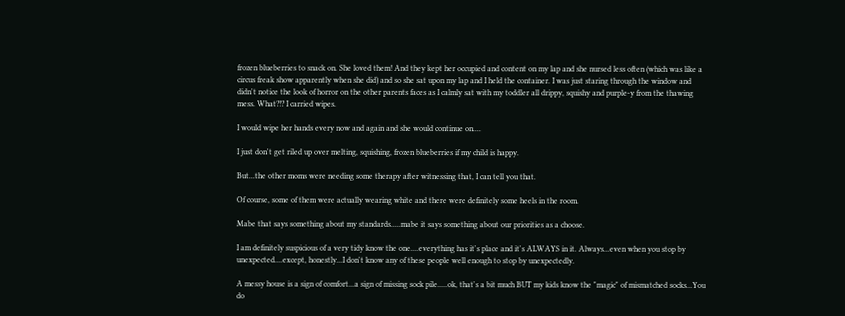frozen blueberries to snack on. She loved them! And they kept her occupied and content on my lap and she nursed less often (which was like a circus freak show apparently when she did) and so she sat upon my lap and I held the container. I was just staring through the window and didn't notice the look of horror on the other parents faces as I calmly sat with my toddler all drippy, squishy and purple-y from the thawing mess. What?!? I carried wipes.

I would wipe her hands every now and again and she would continue on....

I just don't get riled up over melting, squishing, frozen blueberries if my child is happy.

But...the other moms were needing some therapy after witnessing that, I can tell you that.

Of course, some of them were actually wearing white and there were definitely some heels in the room.

Mabe that says something about my standards.....mabe it says something about our priorities as a choose.

I am definitely suspicious of a very tidy know the one....everything has it's place and it's ALWAYS in it. Always...even when you stop by unexpected....except, honestly...I don't know any of these people well enough to stop by unexpectedly.

A messy house is a sign of comfort...a sign of missing sock pile.....ok, that's a bit much BUT my kids know the "magic" of mismatched socks...You do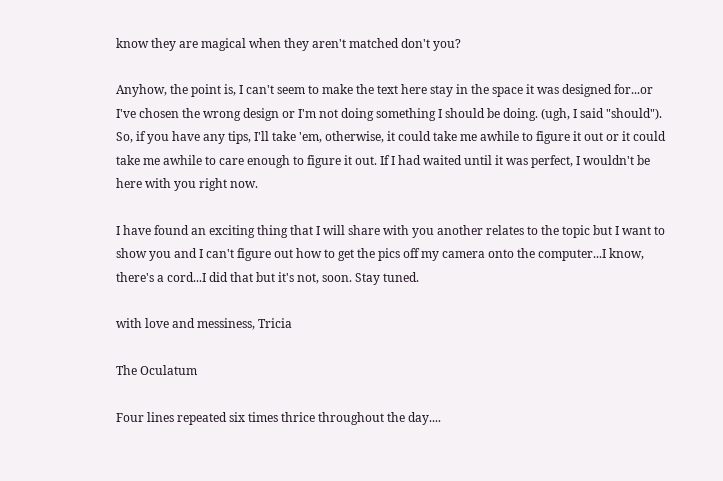know they are magical when they aren't matched don't you?

Anyhow, the point is, I can't seem to make the text here stay in the space it was designed for...or I've chosen the wrong design or I'm not doing something I should be doing. (ugh, I said "should"). So, if you have any tips, I'll take 'em, otherwise, it could take me awhile to figure it out or it could take me awhile to care enough to figure it out. If I had waited until it was perfect, I wouldn't be here with you right now.

I have found an exciting thing that I will share with you another relates to the topic but I want to show you and I can't figure out how to get the pics off my camera onto the computer...I know, there's a cord...I did that but it's not, soon. Stay tuned.

with love and messiness, Tricia

The Oculatum

Four lines repeated six times thrice throughout the day....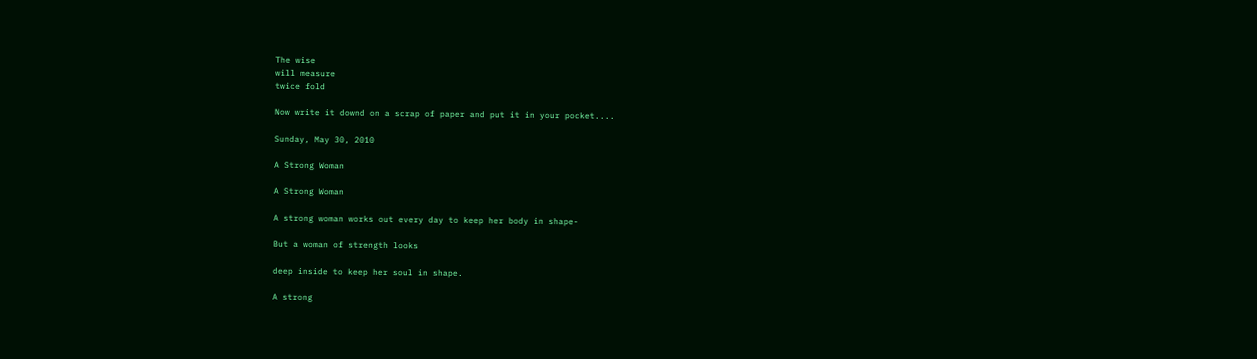The wise
will measure
twice fold

Now write it downd on a scrap of paper and put it in your pocket....

Sunday, May 30, 2010

A Strong Woman

A Strong Woman

A strong woman works out every day to keep her body in shape-

But a woman of strength looks

deep inside to keep her soul in shape.

A strong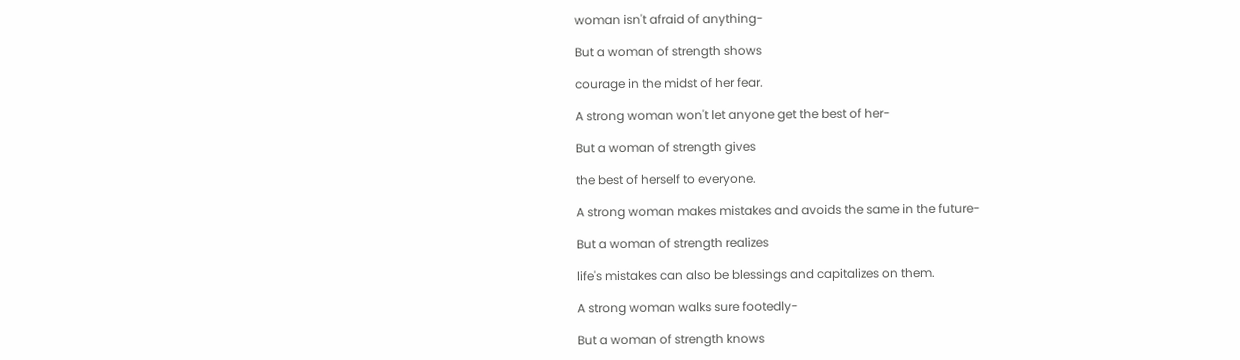woman isn't afraid of anything-

But a woman of strength shows

courage in the midst of her fear.

A strong woman won't let anyone get the best of her-

But a woman of strength gives

the best of herself to everyone.

A strong woman makes mistakes and avoids the same in the future-

But a woman of strength realizes

life's mistakes can also be blessings and capitalizes on them.

A strong woman walks sure footedly-

But a woman of strength knows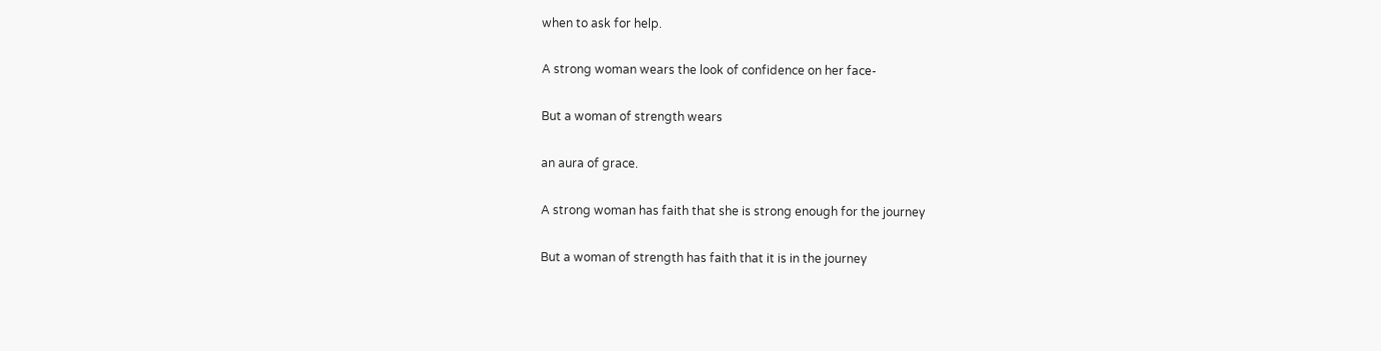when to ask for help.

A strong woman wears the look of confidence on her face-

But a woman of strength wears

an aura of grace.

A strong woman has faith that she is strong enough for the journey

But a woman of strength has faith that it is in the journey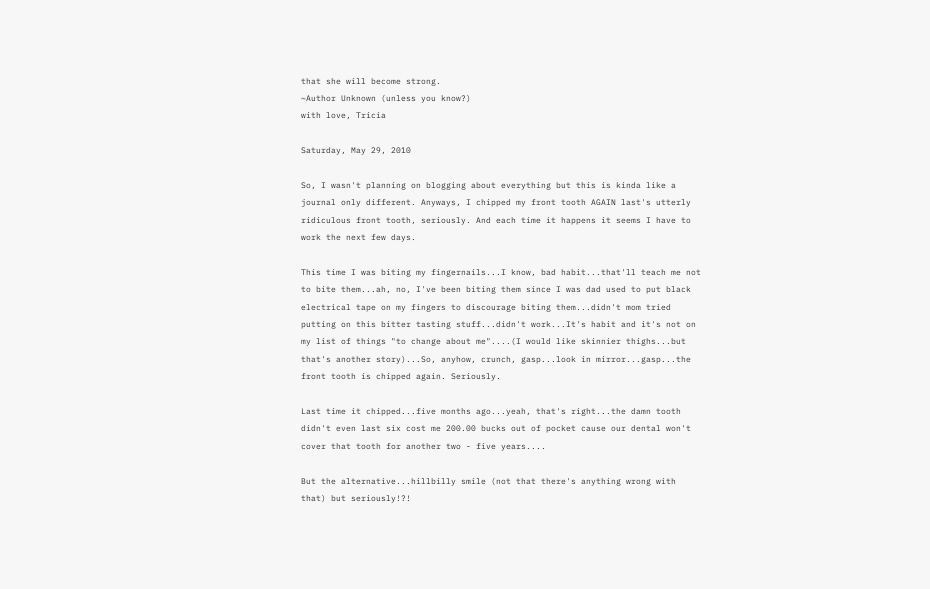that she will become strong.
~Author Unknown (unless you know?)
with love, Tricia

Saturday, May 29, 2010

So, I wasn't planning on blogging about everything but this is kinda like a journal only different. Anyways, I chipped my front tooth AGAIN last's utterly ridiculous front tooth, seriously. And each time it happens it seems I have to work the next few days.

This time I was biting my fingernails...I know, bad habit...that'll teach me not to bite them...ah, no, I've been biting them since I was dad used to put black electrical tape on my fingers to discourage biting them...didn't mom tried putting on this bitter tasting stuff...didn't work...It's habit and it's not on my list of things "to change about me"....(I would like skinnier thighs...but that's another story)...So, anyhow, crunch, gasp...look in mirror...gasp...the front tooth is chipped again. Seriously.

Last time it chipped...five months ago...yeah, that's right...the damn tooth didn't even last six cost me 200.00 bucks out of pocket cause our dental won't cover that tooth for another two - five years....

But the alternative...hillbilly smile (not that there's anything wrong with that) but seriously!?!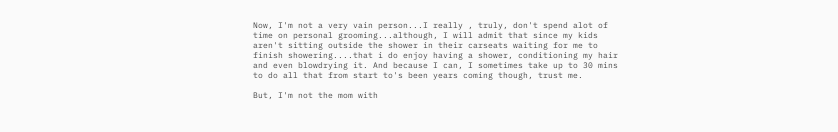Now, I'm not a very vain person...I really , truly, don't spend alot of time on personal grooming...although, I will admit that since my kids aren't sitting outside the shower in their carseats waiting for me to finish showering....that i do enjoy having a shower, conditioning my hair and even blowdrying it. And because I can, I sometimes take up to 30 mins to do all that from start to's been years coming though, trust me.

But, I'm not the mom with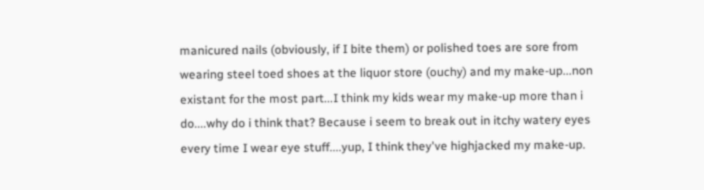manicured nails (obviously, if I bite them) or polished toes are sore from wearing steel toed shoes at the liquor store (ouchy) and my make-up...non existant for the most part...I think my kids wear my make-up more than i do....why do i think that? Because i seem to break out in itchy watery eyes every time I wear eye stuff....yup, I think they've highjacked my make-up.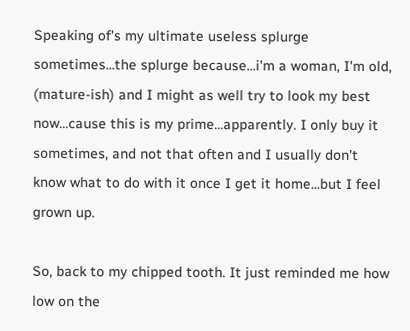Speaking of's my ultimate useless splurge sometimes...the splurge because...i'm a woman, I'm old, (mature-ish) and I might as well try to look my best now...cause this is my prime...apparently. I only buy it sometimes, and not that often and I usually don't know what to do with it once I get it home...but I feel grown up.

So, back to my chipped tooth. It just reminded me how low on the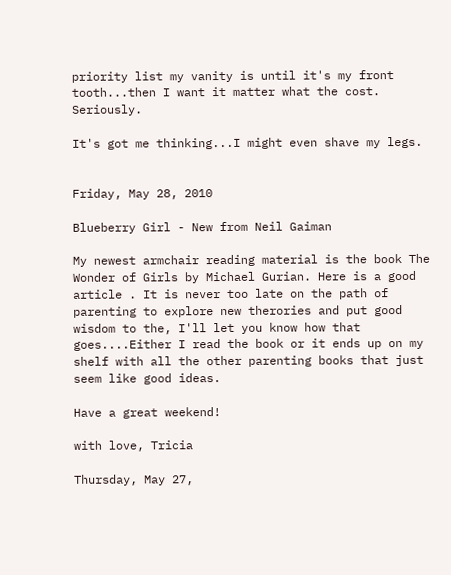priority list my vanity is until it's my front tooth...then I want it matter what the cost. Seriously.

It's got me thinking...I might even shave my legs.


Friday, May 28, 2010

Blueberry Girl - New from Neil Gaiman

My newest armchair reading material is the book The Wonder of Girls by Michael Gurian. Here is a good article . It is never too late on the path of parenting to explore new therories and put good wisdom to the, I'll let you know how that goes....Either I read the book or it ends up on my shelf with all the other parenting books that just seem like good ideas.

Have a great weekend!

with love, Tricia

Thursday, May 27,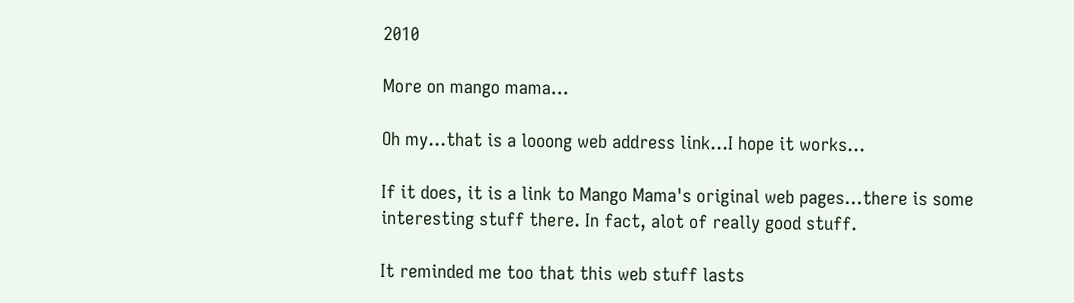2010

More on mango mama...

Oh my...that is a looong web address link...I hope it works...

If it does, it is a link to Mango Mama's original web pages...there is some interesting stuff there. In fact, alot of really good stuff.

It reminded me too that this web stuff lasts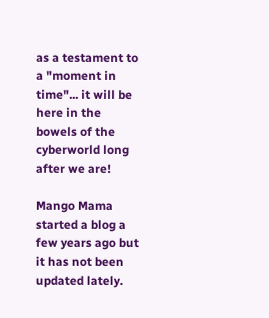as a testament to a "moment in time"... it will be here in the bowels of the cyberworld long after we are!

Mango Mama started a blog a few years ago but it has not been updated lately.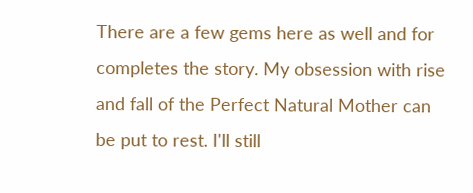There are a few gems here as well and for completes the story. My obsession with rise and fall of the Perfect Natural Mother can be put to rest. I'll still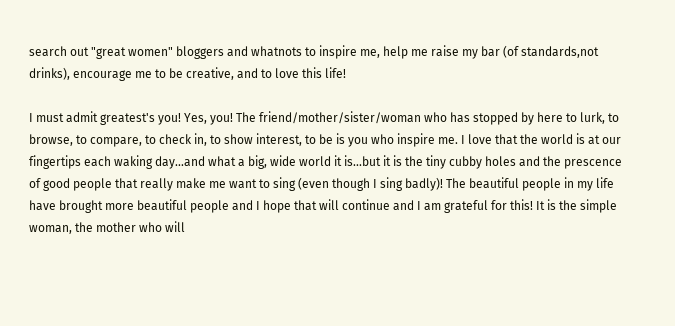search out "great women" bloggers and whatnots to inspire me, help me raise my bar (of standards,not drinks), encourage me to be creative, and to love this life!

I must admit greatest's you! Yes, you! The friend/mother/sister/woman who has stopped by here to lurk, to browse, to compare, to check in, to show interest, to be is you who inspire me. I love that the world is at our fingertips each waking day...and what a big, wide world it is...but it is the tiny cubby holes and the prescence of good people that really make me want to sing (even though I sing badly)! The beautiful people in my life have brought more beautiful people and I hope that will continue and I am grateful for this! It is the simple woman, the mother who will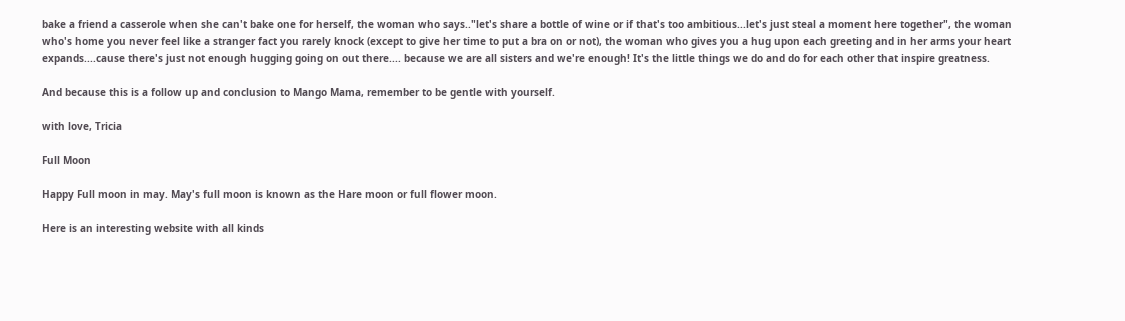bake a friend a casserole when she can't bake one for herself, the woman who says.."let's share a bottle of wine or if that's too ambitious...let's just steal a moment here together", the woman who's home you never feel like a stranger fact you rarely knock (except to give her time to put a bra on or not), the woman who gives you a hug upon each greeting and in her arms your heart expands....cause there's just not enough hugging going on out there.... because we are all sisters and we're enough! It's the little things we do and do for each other that inspire greatness.

And because this is a follow up and conclusion to Mango Mama, remember to be gentle with yourself.

with love, Tricia

Full Moon

Happy Full moon in may. May's full moon is known as the Hare moon or full flower moon.

Here is an interesting website with all kinds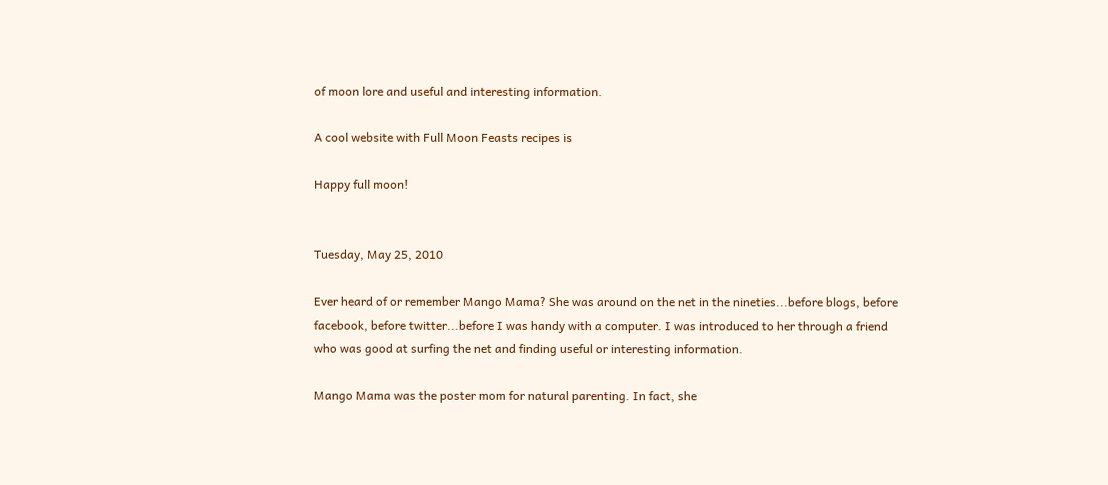of moon lore and useful and interesting information.

A cool website with Full Moon Feasts recipes is

Happy full moon!


Tuesday, May 25, 2010

Ever heard of or remember Mango Mama? She was around on the net in the nineties...before blogs, before facebook, before twitter...before I was handy with a computer. I was introduced to her through a friend who was good at surfing the net and finding useful or interesting information.

Mango Mama was the poster mom for natural parenting. In fact, she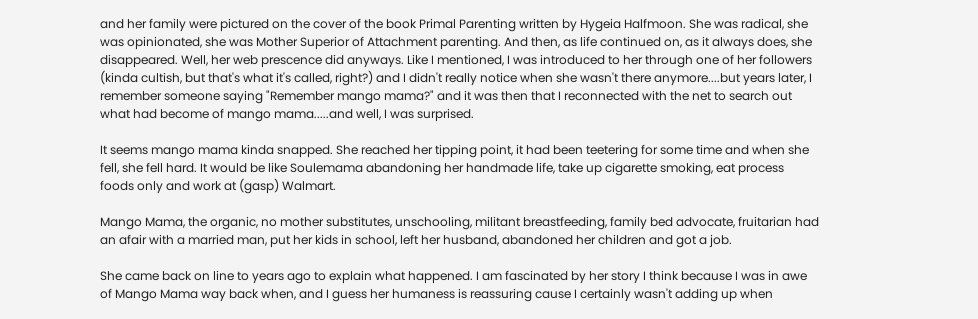and her family were pictured on the cover of the book Primal Parenting written by Hygeia Halfmoon. She was radical, she was opinionated, she was Mother Superior of Attachment parenting. And then, as life continued on, as it always does, she disappeared. Well, her web prescence did anyways. Like I mentioned, I was introduced to her through one of her followers (kinda cultish, but that's what it's called, right?) and I didn't really notice when she wasn't there anymore....but years later, I remember someone saying "Remember mango mama?" and it was then that I reconnected with the net to search out what had become of mango mama.....and well, I was surprised.

It seems mango mama kinda snapped. She reached her tipping point, it had been teetering for some time and when she fell, she fell hard. It would be like Soulemama abandoning her handmade life, take up cigarette smoking, eat process foods only and work at (gasp) Walmart.

Mango Mama, the organic, no mother substitutes, unschooling, militant breastfeeding, family bed advocate, fruitarian had an afair with a married man, put her kids in school, left her husband, abandoned her children and got a job.

She came back on line to years ago to explain what happened. I am fascinated by her story I think because I was in awe of Mango Mama way back when, and I guess her humaness is reassuring cause I certainly wasn't adding up when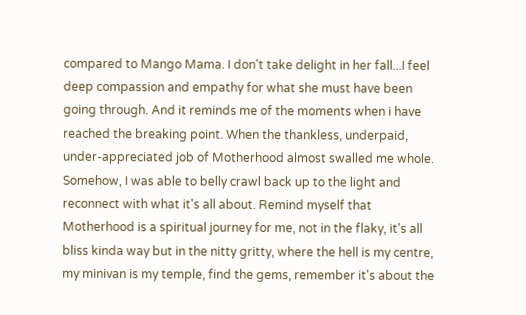compared to Mango Mama. I don't take delight in her fall...I feel deep compassion and empathy for what she must have been going through. And it reminds me of the moments when i have reached the breaking point. When the thankless, underpaid, under-appreciated job of Motherhood almost swalled me whole. Somehow, I was able to belly crawl back up to the light and reconnect with what it's all about. Remind myself that Motherhood is a spiritual journey for me, not in the flaky, it's all bliss kinda way but in the nitty gritty, where the hell is my centre, my minivan is my temple, find the gems, remember it's about the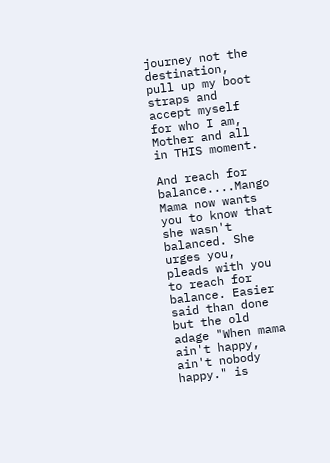journey not the destination, pull up my boot straps and accept myself for who I am, Mother and all in THIS moment.

And reach for balance....Mango Mama now wants you to know that she wasn't balanced. She urges you, pleads with you to reach for balance. Easier said than done but the old adage "When mama ain't happy, ain't nobody happy." is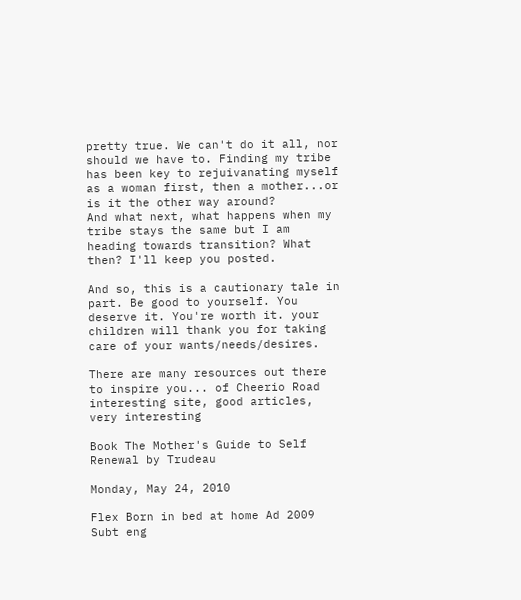pretty true. We can't do it all, nor should we have to. Finding my tribe has been key to rejuivanating myself as a woman first, then a mother...or is it the other way around?
And what next, what happens when my tribe stays the same but I am heading towards transition? What then? I'll keep you posted.

And so, this is a cautionary tale in part. Be good to yourself. You deserve it. You're worth it. your children will thank you for taking care of your wants/needs/desires.

There are many resources out there to inspire you... of Cheerio Road interesting site, good articles, very interesting

Book The Mother's Guide to Self Renewal by Trudeau

Monday, May 24, 2010

Flex Born in bed at home Ad 2009 Subt eng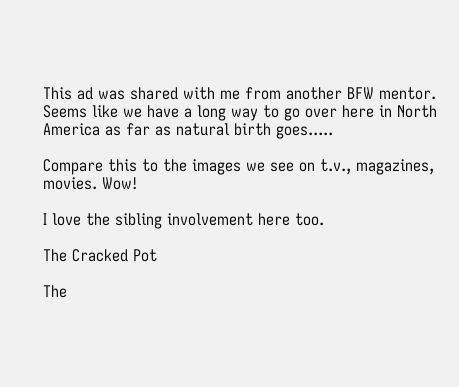This ad was shared with me from another BFW mentor. Seems like we have a long way to go over here in North America as far as natural birth goes.....

Compare this to the images we see on t.v., magazines, movies. Wow!

I love the sibling involvement here too.

The Cracked Pot

The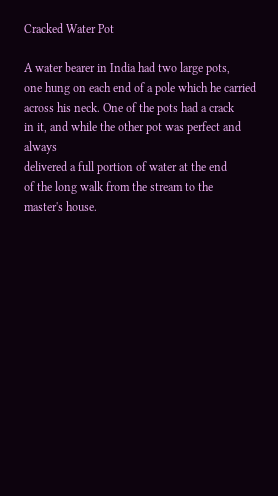Cracked Water Pot

A water bearer in India had two large pots,
one hung on each end of a pole which he carried
across his neck. One of the pots had a crack
in it, and while the other pot was perfect and always
delivered a full portion of water at the end
of the long walk from the stream to the
master's house.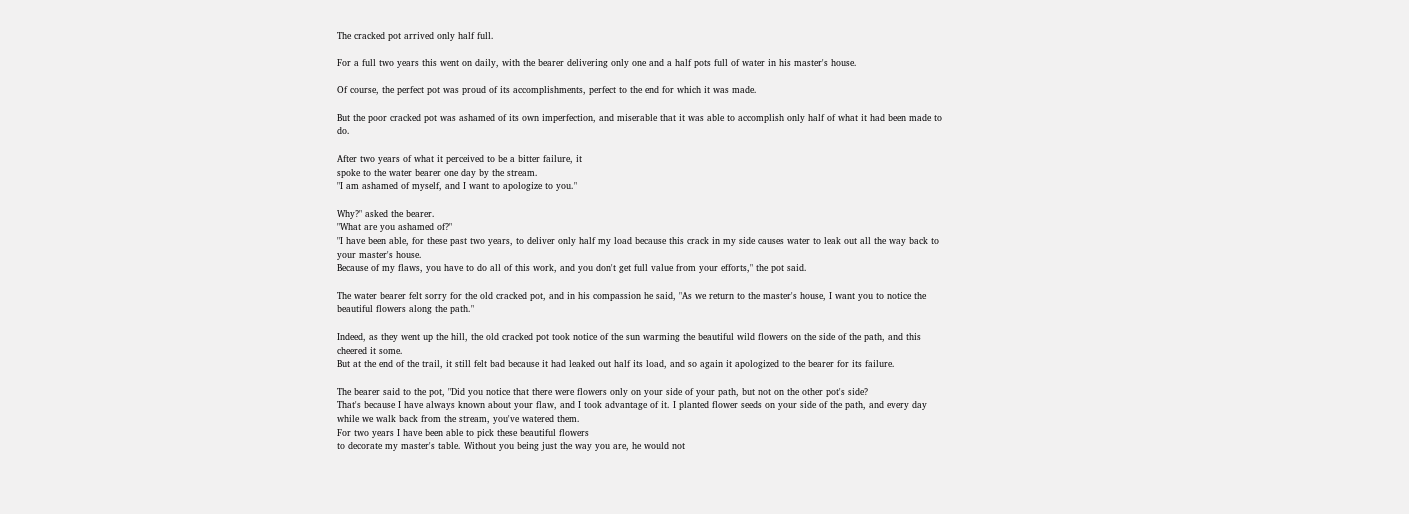The cracked pot arrived only half full.

For a full two years this went on daily, with the bearer delivering only one and a half pots full of water in his master's house.

Of course, the perfect pot was proud of its accomplishments, perfect to the end for which it was made.

But the poor cracked pot was ashamed of its own imperfection, and miserable that it was able to accomplish only half of what it had been made to do.

After two years of what it perceived to be a bitter failure, it
spoke to the water bearer one day by the stream.
"I am ashamed of myself, and I want to apologize to you."

Why?" asked the bearer.
"What are you ashamed of?"
"I have been able, for these past two years, to deliver only half my load because this crack in my side causes water to leak out all the way back to your master's house.
Because of my flaws, you have to do all of this work, and you don't get full value from your efforts," the pot said.

The water bearer felt sorry for the old cracked pot, and in his compassion he said, "As we return to the master's house, I want you to notice the beautiful flowers along the path."

Indeed, as they went up the hill, the old cracked pot took notice of the sun warming the beautiful wild flowers on the side of the path, and this cheered it some.
But at the end of the trail, it still felt bad because it had leaked out half its load, and so again it apologized to the bearer for its failure.

The bearer said to the pot, "Did you notice that there were flowers only on your side of your path, but not on the other pot's side?
That's because I have always known about your flaw, and I took advantage of it. I planted flower seeds on your side of the path, and every day while we walk back from the stream, you've watered them.
For two years I have been able to pick these beautiful flowers
to decorate my master's table. Without you being just the way you are, he would not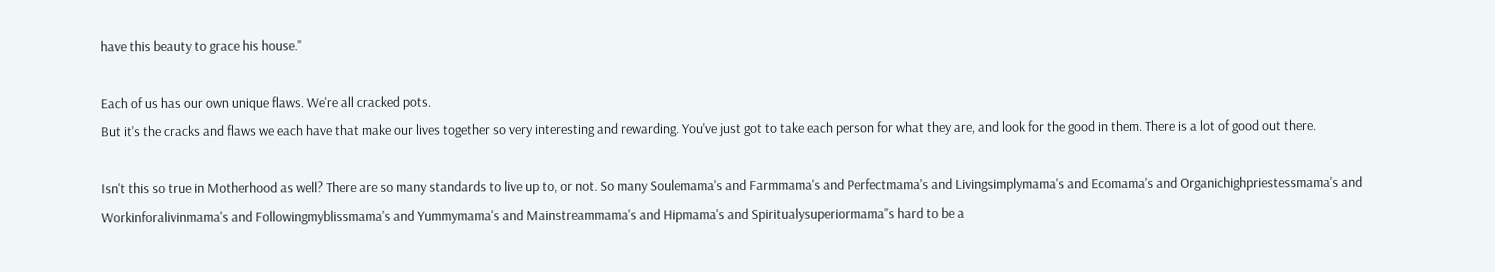have this beauty to grace his house."

Each of us has our own unique flaws. We're all cracked pots.
But it's the cracks and flaws we each have that make our lives together so very interesting and rewarding. You've just got to take each person for what they are, and look for the good in them. There is a lot of good out there.

Isn't this so true in Motherhood as well? There are so many standards to live up to, or not. So many Soulemama's and Farmmama's and Perfectmama's and Livingsimplymama's and Ecomama's and Organichighpriestessmama's and Workinforalivinmama's and Followingmyblissmama's and Yummymama's and Mainstreammama's and Hipmama's and Spiritualysuperiormama''s hard to be a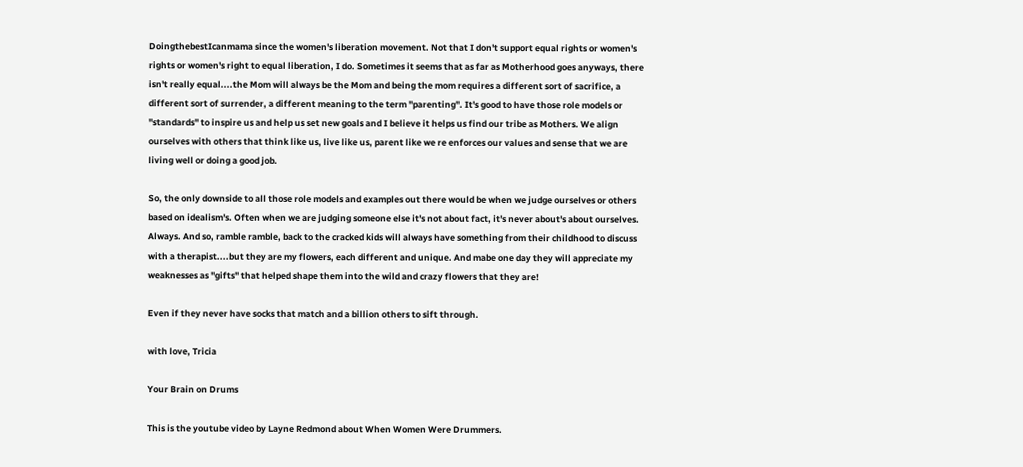DoingthebestIcanmama since the women's liberation movement. Not that I don't support equal rights or women's rights or women's right to equal liberation, I do. Sometimes it seems that as far as Motherhood goes anyways, there isn't really equal....the Mom will always be the Mom and being the mom requires a different sort of sacrifice, a different sort of surrender, a different meaning to the term "parenting". It's good to have those role models or "standards" to inspire us and help us set new goals and I believe it helps us find our tribe as Mothers. We align ourselves with others that think like us, live like us, parent like we re enforces our values and sense that we are living well or doing a good job.

So, the only downside to all those role models and examples out there would be when we judge ourselves or others based on idealism's. Often when we are judging someone else it's not about fact, it's never about's about ourselves. Always. And so, ramble ramble, back to the cracked kids will always have something from their childhood to discuss with a therapist....but they are my flowers, each different and unique. And mabe one day they will appreciate my weaknesses as "gifts" that helped shape them into the wild and crazy flowers that they are!

Even if they never have socks that match and a billion others to sift through.

with love, Tricia

Your Brain on Drums

This is the youtube video by Layne Redmond about When Women Were Drummers.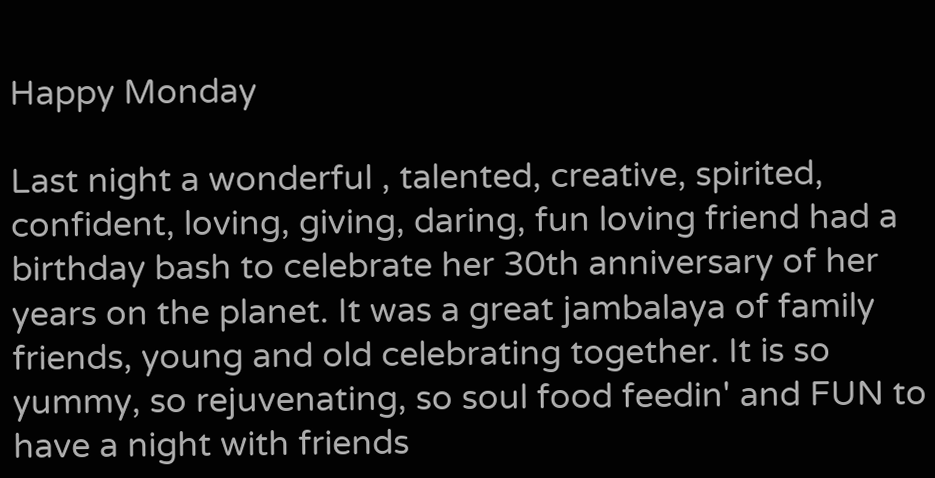Happy Monday

Last night a wonderful , talented, creative, spirited, confident, loving, giving, daring, fun loving friend had a birthday bash to celebrate her 30th anniversary of her years on the planet. It was a great jambalaya of family friends, young and old celebrating together. It is so yummy, so rejuvenating, so soul food feedin' and FUN to have a night with friends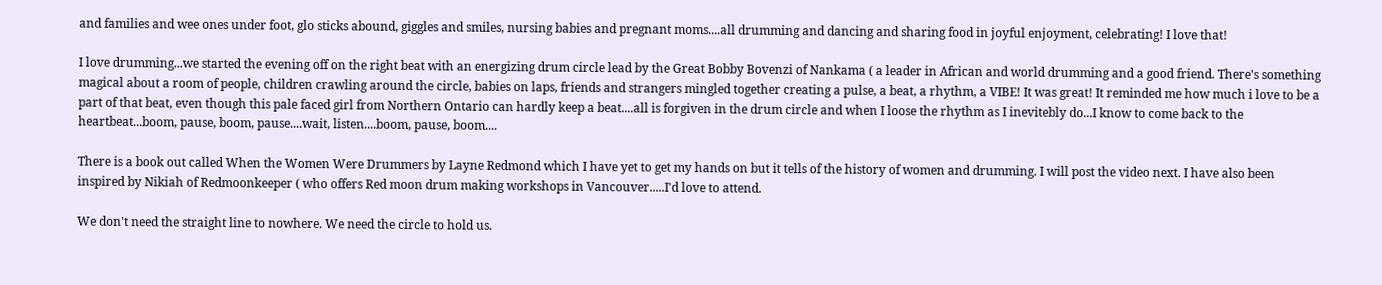and families and wee ones under foot, glo sticks abound, giggles and smiles, nursing babies and pregnant moms....all drumming and dancing and sharing food in joyful enjoyment, celebrating! I love that!

I love drumming...we started the evening off on the right beat with an energizing drum circle lead by the Great Bobby Bovenzi of Nankama ( a leader in African and world drumming and a good friend. There's something magical about a room of people, children crawling around the circle, babies on laps, friends and strangers mingled together creating a pulse, a beat, a rhythm, a VIBE! It was great! It reminded me how much i love to be a part of that beat, even though this pale faced girl from Northern Ontario can hardly keep a beat....all is forgiven in the drum circle and when I loose the rhythm as I inevitebly do...I know to come back to the heartbeat...boom, pause, boom, pause....wait, listen....boom, pause, boom....

There is a book out called When the Women Were Drummers by Layne Redmond which I have yet to get my hands on but it tells of the history of women and drumming. I will post the video next. I have also been inspired by Nikiah of Redmoonkeeper ( who offers Red moon drum making workshops in Vancouver.....I'd love to attend.

We don't need the straight line to nowhere. We need the circle to hold us.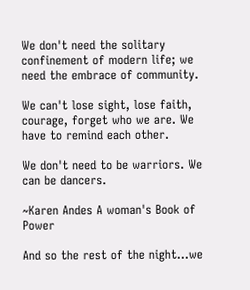We don't need the solitary confinement of modern life; we need the embrace of community.

We can't lose sight, lose faith, courage, forget who we are. We have to remind each other.

We don't need to be warriors. We can be dancers.

~Karen Andes A woman's Book of Power

And so the rest of the night...we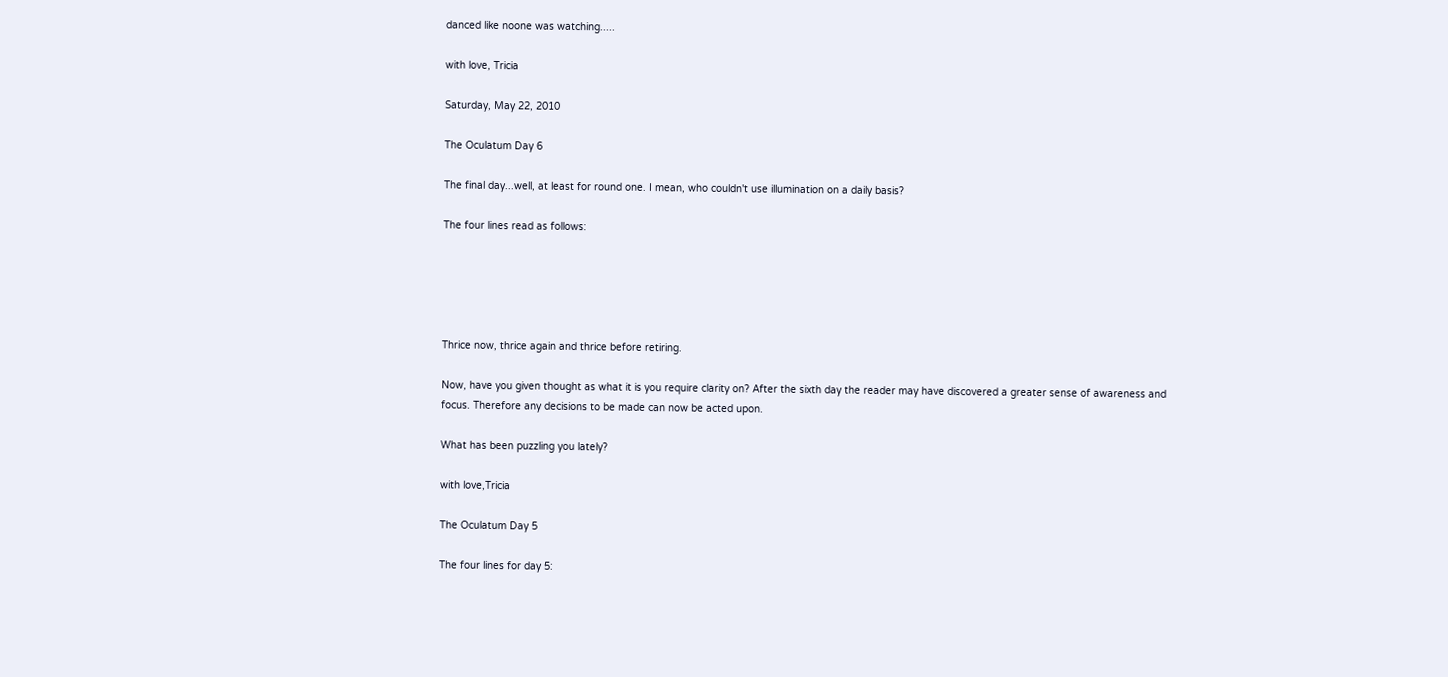danced like noone was watching.....

with love, Tricia

Saturday, May 22, 2010

The Oculatum Day 6

The final day...well, at least for round one. I mean, who couldn't use illumination on a daily basis?

The four lines read as follows:





Thrice now, thrice again and thrice before retiring.

Now, have you given thought as what it is you require clarity on? After the sixth day the reader may have discovered a greater sense of awareness and focus. Therefore any decisions to be made can now be acted upon.

What has been puzzling you lately?

with love,Tricia

The Oculatum Day 5

The four lines for day 5: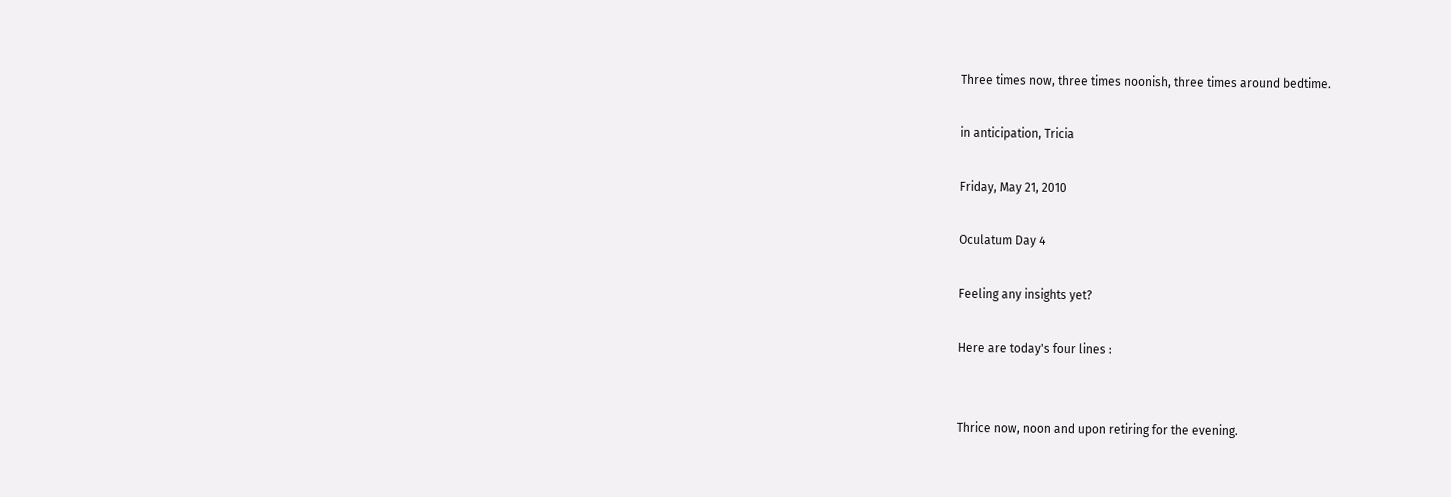Three times now, three times noonish, three times around bedtime.

in anticipation, Tricia

Friday, May 21, 2010

Oculatum Day 4

Feeling any insights yet?

Here are today's four lines :


Thrice now, noon and upon retiring for the evening.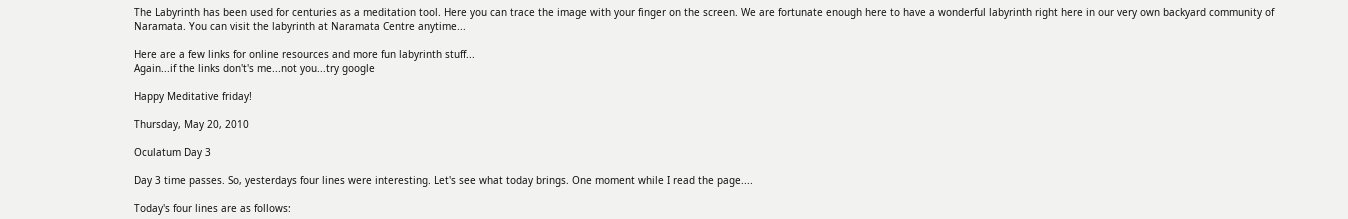The Labyrinth has been used for centuries as a meditation tool. Here you can trace the image with your finger on the screen. We are fortunate enough here to have a wonderful labyrinth right here in our very own backyard community of Naramata. You can visit the labyrinth at Naramata Centre anytime...

Here are a few links for online resources and more fun labyrinth stuff...
Again...if the links don't's me...not you...try google

Happy Meditative friday!

Thursday, May 20, 2010

Oculatum Day 3

Day 3 time passes. So, yesterdays four lines were interesting. Let's see what today brings. One moment while I read the page....

Today's four lines are as follows: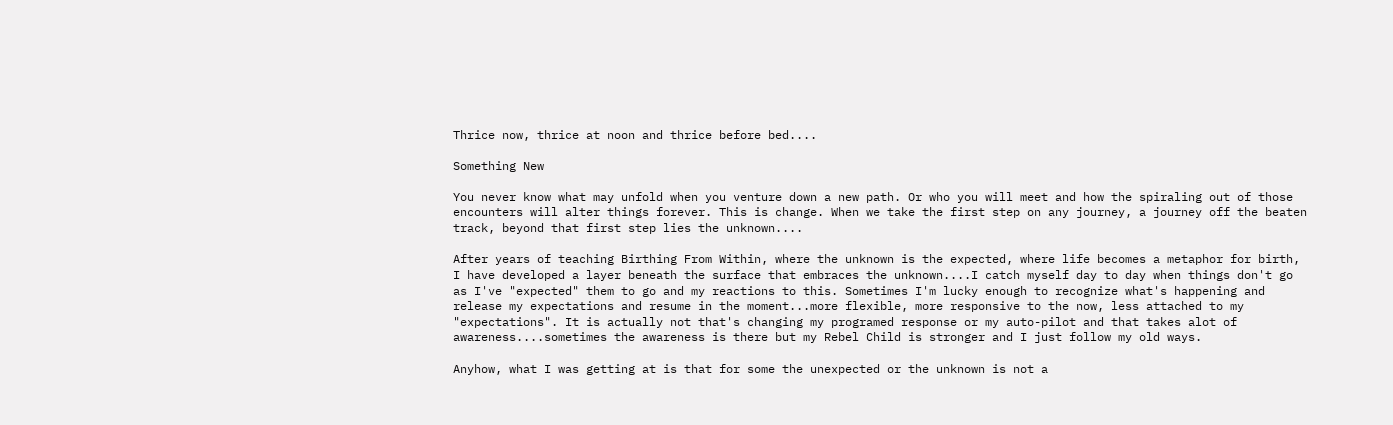Thrice now, thrice at noon and thrice before bed....

Something New

You never know what may unfold when you venture down a new path. Or who you will meet and how the spiraling out of those encounters will alter things forever. This is change. When we take the first step on any journey, a journey off the beaten track, beyond that first step lies the unknown....

After years of teaching Birthing From Within, where the unknown is the expected, where life becomes a metaphor for birth, I have developed a layer beneath the surface that embraces the unknown....I catch myself day to day when things don't go as I've "expected" them to go and my reactions to this. Sometimes I'm lucky enough to recognize what's happening and release my expectations and resume in the moment...more flexible, more responsive to the now, less attached to my "expectations". It is actually not that's changing my programed response or my auto-pilot and that takes alot of awareness....sometimes the awareness is there but my Rebel Child is stronger and I just follow my old ways.

Anyhow, what I was getting at is that for some the unexpected or the unknown is not a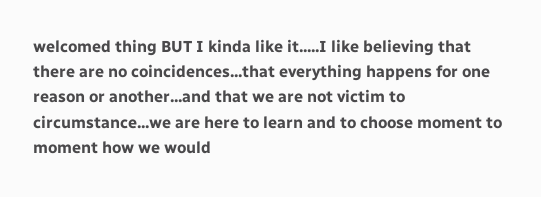welcomed thing BUT I kinda like it.....I like believing that there are no coincidences...that everything happens for one reason or another...and that we are not victim to circumstance...we are here to learn and to choose moment to moment how we would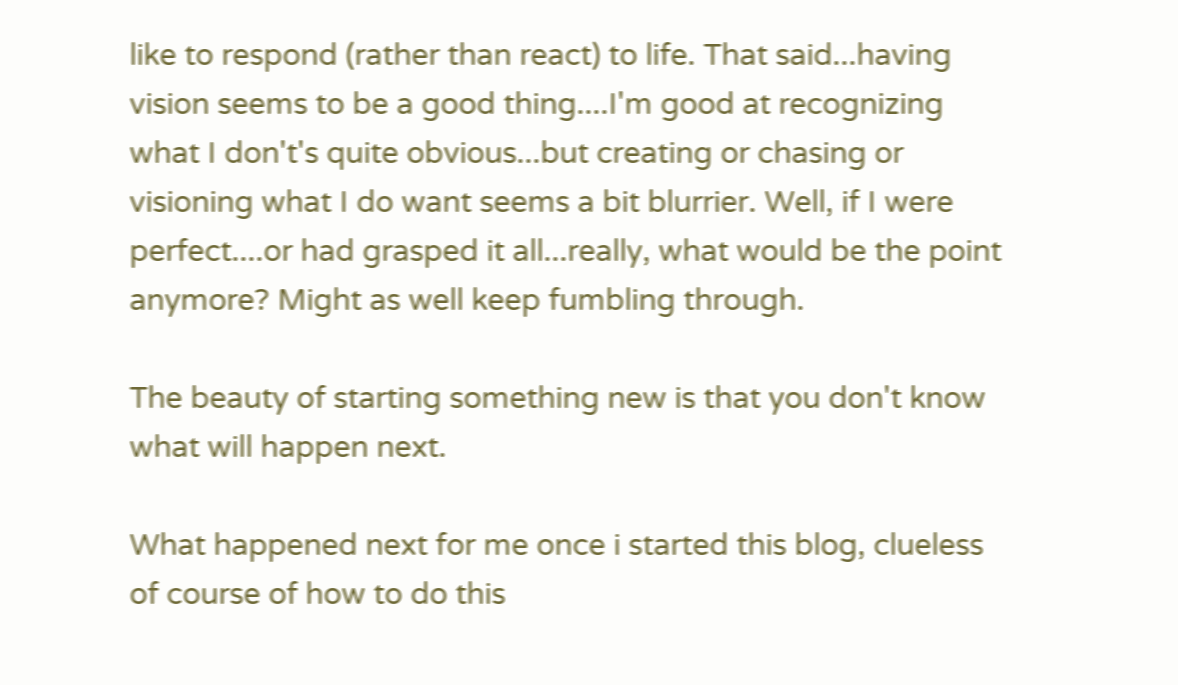like to respond (rather than react) to life. That said...having vision seems to be a good thing....I'm good at recognizing what I don't's quite obvious...but creating or chasing or visioning what I do want seems a bit blurrier. Well, if I were perfect....or had grasped it all...really, what would be the point anymore? Might as well keep fumbling through.

The beauty of starting something new is that you don't know what will happen next.

What happened next for me once i started this blog, clueless of course of how to do this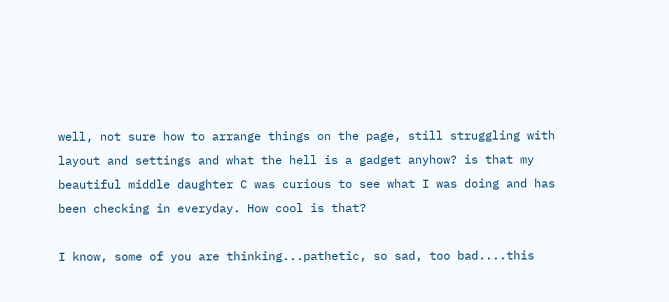well, not sure how to arrange things on the page, still struggling with layout and settings and what the hell is a gadget anyhow? is that my beautiful middle daughter C was curious to see what I was doing and has been checking in everyday. How cool is that?

I know, some of you are thinking...pathetic, so sad, too bad....this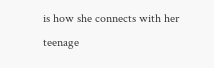is how she connects with her teenage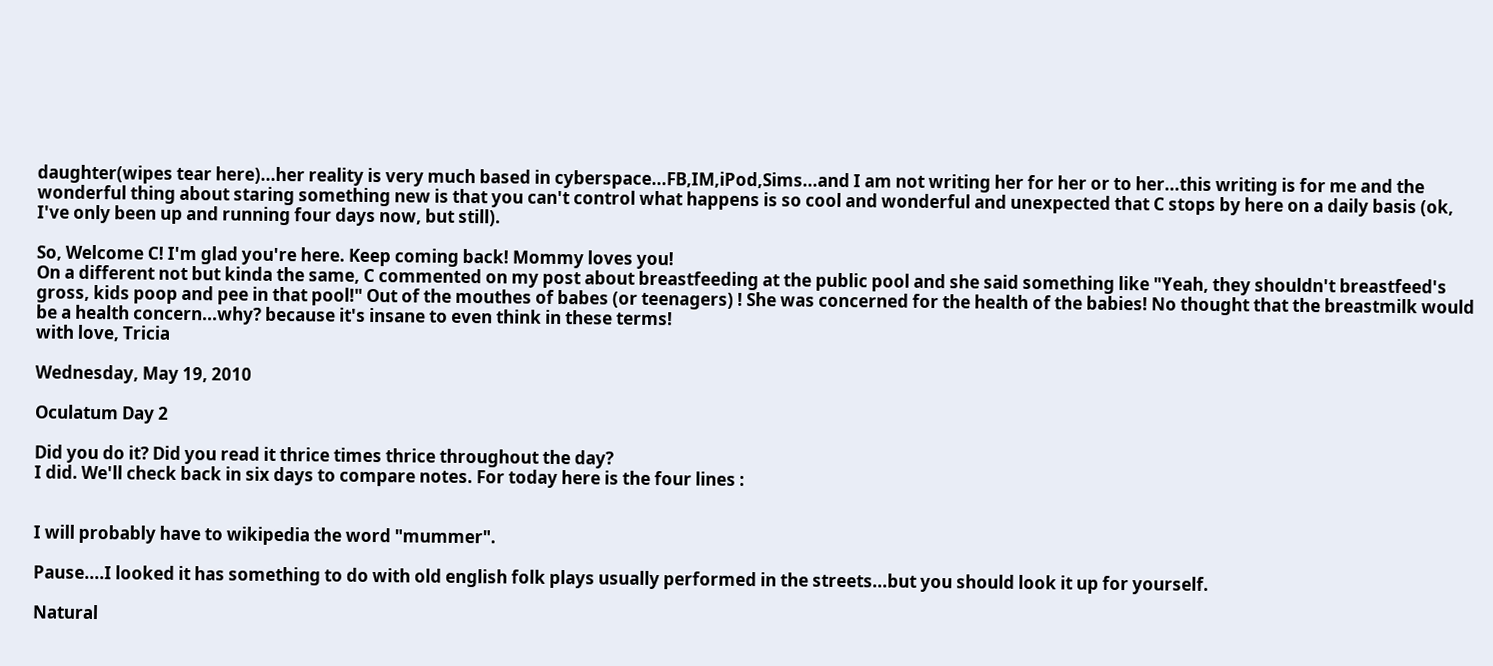daughter(wipes tear here)...her reality is very much based in cyberspace...FB,IM,iPod,Sims...and I am not writing her for her or to her...this writing is for me and the wonderful thing about staring something new is that you can't control what happens is so cool and wonderful and unexpected that C stops by here on a daily basis (ok, I've only been up and running four days now, but still).

So, Welcome C! I'm glad you're here. Keep coming back! Mommy loves you!
On a different not but kinda the same, C commented on my post about breastfeeding at the public pool and she said something like "Yeah, they shouldn't breastfeed's gross, kids poop and pee in that pool!" Out of the mouthes of babes (or teenagers) ! She was concerned for the health of the babies! No thought that the breastmilk would be a health concern...why? because it's insane to even think in these terms!
with love, Tricia

Wednesday, May 19, 2010

Oculatum Day 2

Did you do it? Did you read it thrice times thrice throughout the day?
I did. We'll check back in six days to compare notes. For today here is the four lines :


I will probably have to wikipedia the word "mummer".

Pause....I looked it has something to do with old english folk plays usually performed in the streets...but you should look it up for yourself.

Natural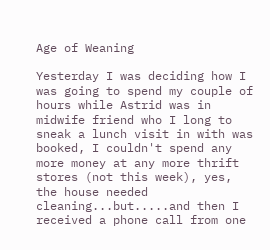Age of Weaning

Yesterday I was deciding how I was going to spend my couple of hours while Astrid was in midwife friend who I long to sneak a lunch visit in with was booked, I couldn't spend any more money at any more thrift stores (not this week), yes, the house needed cleaning...but.....and then I received a phone call from one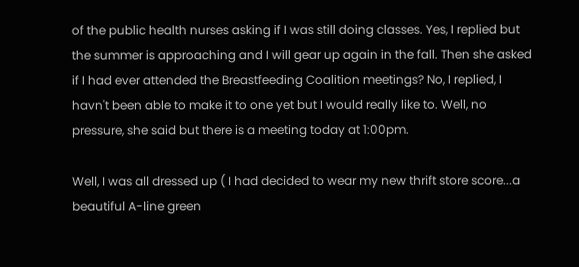of the public health nurses asking if I was still doing classes. Yes, I replied but the summer is approaching and I will gear up again in the fall. Then she asked if I had ever attended the Breastfeeding Coalition meetings? No, I replied, I havn't been able to make it to one yet but I would really like to. Well, no pressure, she said but there is a meeting today at 1:00pm.

Well, I was all dressed up ( I had decided to wear my new thrift store score...a beautiful A-line green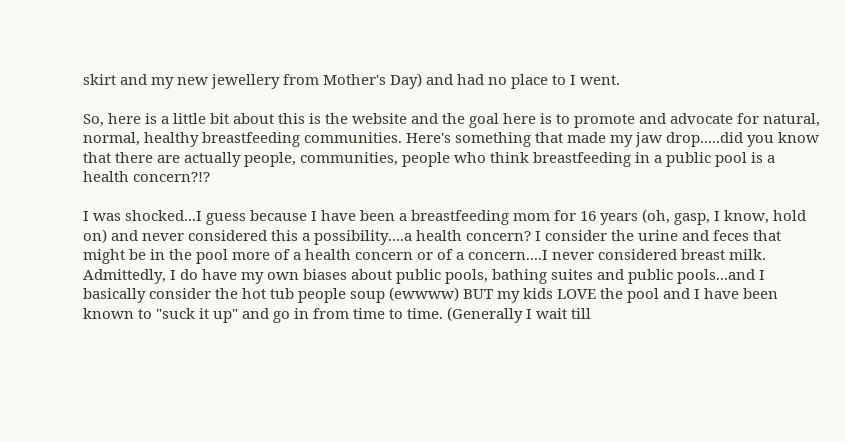skirt and my new jewellery from Mother's Day) and had no place to I went.

So, here is a little bit about this is the website and the goal here is to promote and advocate for natural, normal, healthy breastfeeding communities. Here's something that made my jaw drop.....did you know that there are actually people, communities, people who think breastfeeding in a public pool is a health concern?!?

I was shocked...I guess because I have been a breastfeeding mom for 16 years (oh, gasp, I know, hold on) and never considered this a possibility....a health concern? I consider the urine and feces that might be in the pool more of a health concern or of a concern....I never considered breast milk. Admittedly, I do have my own biases about public pools, bathing suites and public pools...and I basically consider the hot tub people soup (ewwww) BUT my kids LOVE the pool and I have been known to "suck it up" and go in from time to time. (Generally I wait till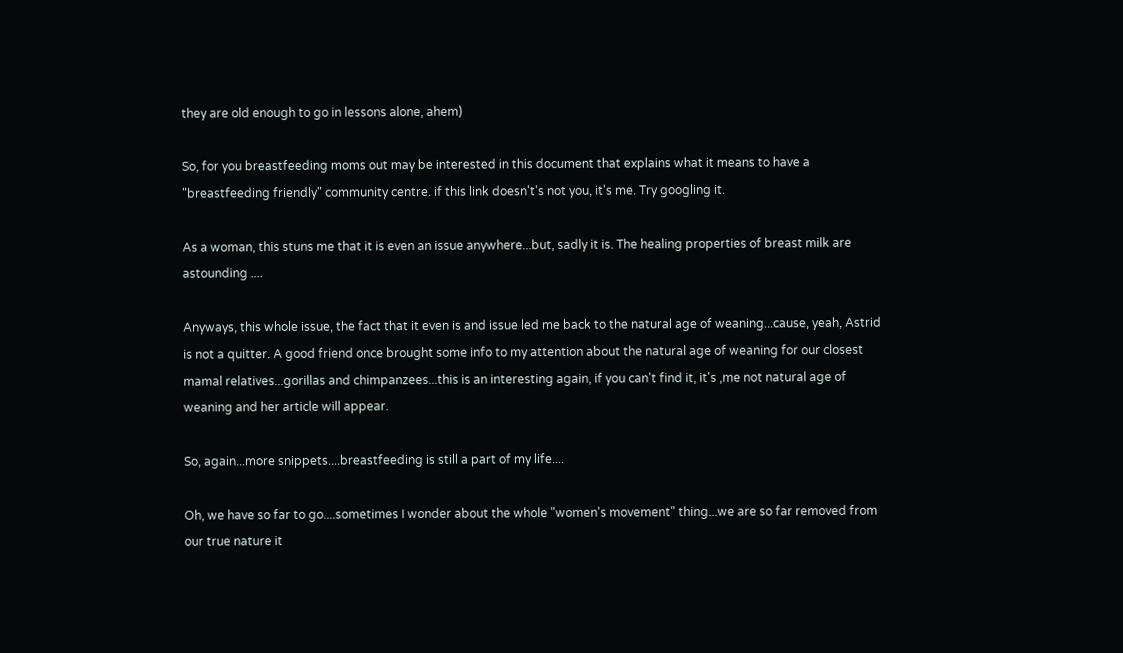they are old enough to go in lessons alone, ahem)

So, for you breastfeeding moms out may be interested in this document that explains what it means to have a "breastfeeding friendly" community centre. if this link doesn't's not you, it's me. Try googling it.

As a woman, this stuns me that it is even an issue anywhere...but, sadly it is. The healing properties of breast milk are astounding ....

Anyways, this whole issue, the fact that it even is and issue led me back to the natural age of weaning...cause, yeah, Astrid is not a quitter. A good friend once brought some info to my attention about the natural age of weaning for our closest mamal relatives...gorillas and chimpanzees...this is an interesting again, if you can't find it, it's ,me not natural age of weaning and her article will appear.

So, again...more snippets....breastfeeding is still a part of my life....

Oh, we have so far to go....sometimes I wonder about the whole "women's movement" thing...we are so far removed from our true nature it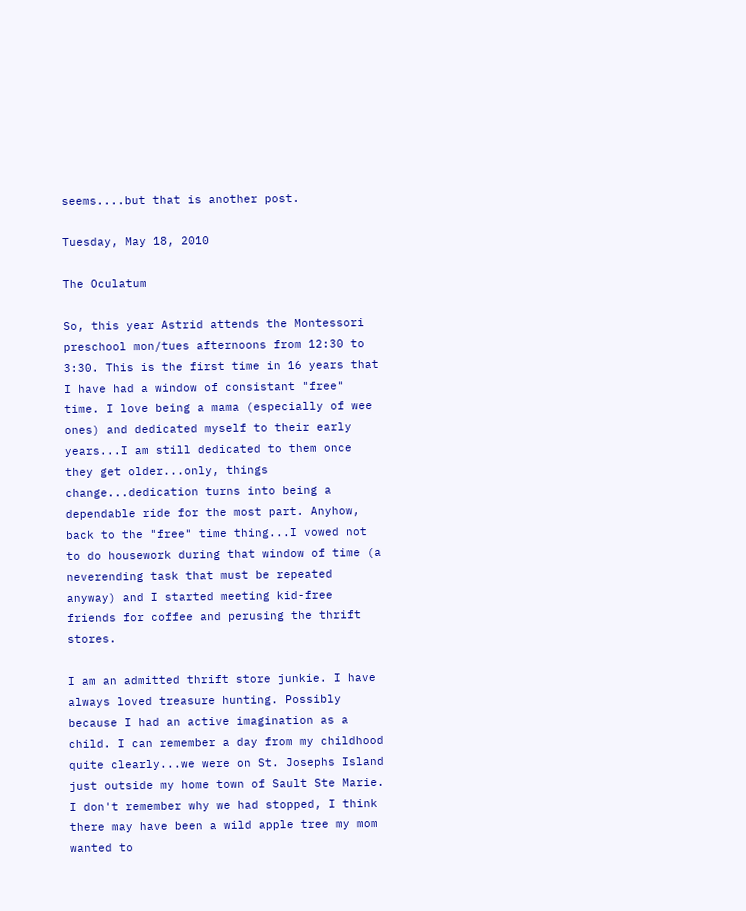seems....but that is another post.

Tuesday, May 18, 2010

The Oculatum

So, this year Astrid attends the Montessori preschool mon/tues afternoons from 12:30 to 3:30. This is the first time in 16 years that I have had a window of consistant "free" time. I love being a mama (especially of wee ones) and dedicated myself to their early years...I am still dedicated to them once they get older...only, things change...dedication turns into being a dependable ride for the most part. Anyhow, back to the "free" time thing...I vowed not to do housework during that window of time (a neverending task that must be repeated anyway) and I started meeting kid-free friends for coffee and perusing the thrift stores.

I am an admitted thrift store junkie. I have always loved treasure hunting. Possibly because I had an active imagination as a child. I can remember a day from my childhood quite clearly...we were on St. Josephs Island just outside my home town of Sault Ste Marie. I don't remember why we had stopped, I think there may have been a wild apple tree my mom wanted to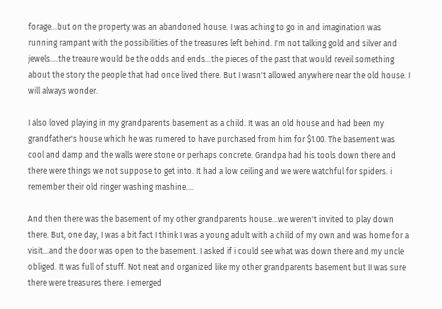forage...but on the property was an abandoned house. I was aching to go in and imagination was running rampant with the possibilities of the treasures left behind. I'm not talking gold and silver and jewels....the treaure would be the odds and ends...the pieces of the past that would reveil something about the story the people that had once lived there. But I wasn't allowed anywhere near the old house. I will always wonder.

I also loved playing in my grandparents basement as a child. It was an old house and had been my grandfather's house which he was rumered to have purchased from him for $1.00. The basement was cool and damp and the walls were stone or perhaps concrete. Grandpa had his tools down there and there were things we not suppose to get into. It had a low ceiling and we were watchful for spiders. i remember their old ringer washing mashine....

And then there was the basement of my other grandparents house...we weren't invited to play down there. But, one day, I was a bit fact I think I was a young adult with a child of my own and was home for a visit...and the door was open to the basement. I asked if i could see what was down there and my uncle obliged. It was full of stuff. Not neat and organized like my other grandparents basement but II was sure there were treasures there. I emerged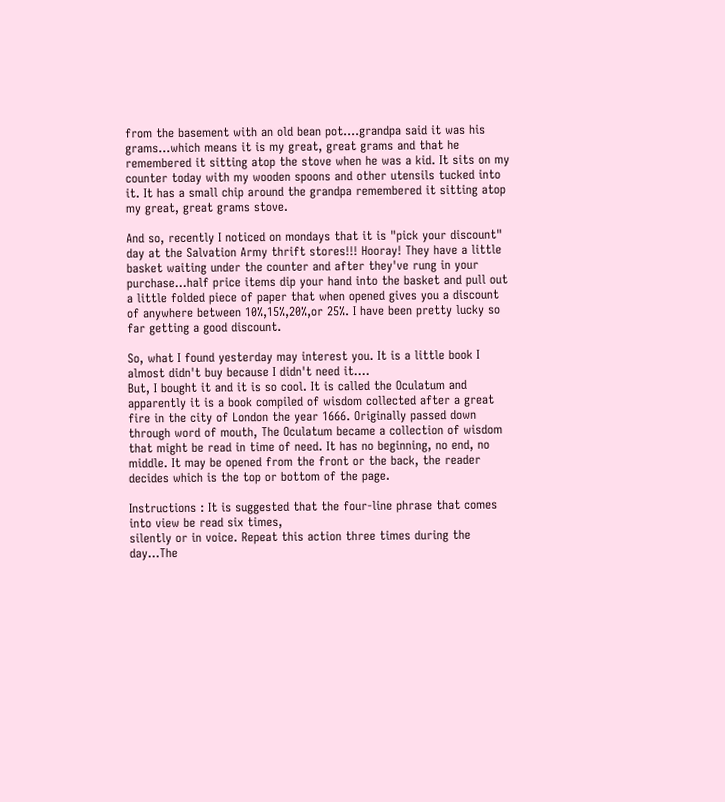from the basement with an old bean pot....grandpa said it was his grams...which means it is my great, great grams and that he remembered it sitting atop the stove when he was a kid. It sits on my counter today with my wooden spoons and other utensils tucked into it. It has a small chip around the grandpa remembered it sitting atop my great, great grams stove.

And so, recently I noticed on mondays that it is "pick your discount" day at the Salvation Army thrift stores!!! Hooray! They have a little basket waiting under the counter and after they've rung in your purchase...half price items dip your hand into the basket and pull out a little folded piece of paper that when opened gives you a discount of anywhere between 10%,15%,20%,or 25%. I have been pretty lucky so far getting a good discount.

So, what I found yesterday may interest you. It is a little book I almost didn't buy because I didn't need it....
But, I bought it and it is so cool. It is called the Oculatum and apparently it is a book compiled of wisdom collected after a great fire in the city of London the year 1666. Originally passed down through word of mouth, The Oculatum became a collection of wisdom that might be read in time of need. It has no beginning, no end, no middle. It may be opened from the front or the back, the reader decides which is the top or bottom of the page.

Instructions : It is suggested that the four-line phrase that comes into view be read six times,
silently or in voice. Repeat this action three times during the day...The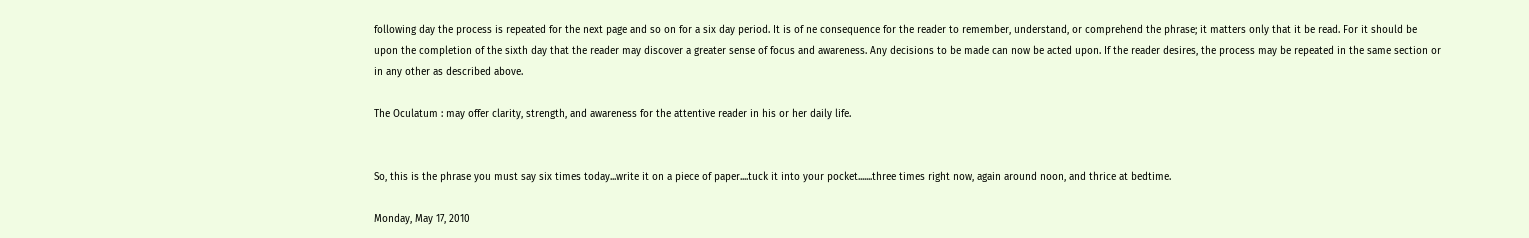following day the process is repeated for the next page and so on for a six day period. It is of ne consequence for the reader to remember, understand, or comprehend the phrase; it matters only that it be read. For it should be upon the completion of the sixth day that the reader may discover a greater sense of focus and awareness. Any decisions to be made can now be acted upon. If the reader desires, the process may be repeated in the same section or in any other as described above.

The Oculatum : may offer clarity, strength, and awareness for the attentive reader in his or her daily life.


So, this is the phrase you must say six times today...write it on a piece of paper....tuck it into your pocket.......three times right now, again around noon, and thrice at bedtime.

Monday, May 17, 2010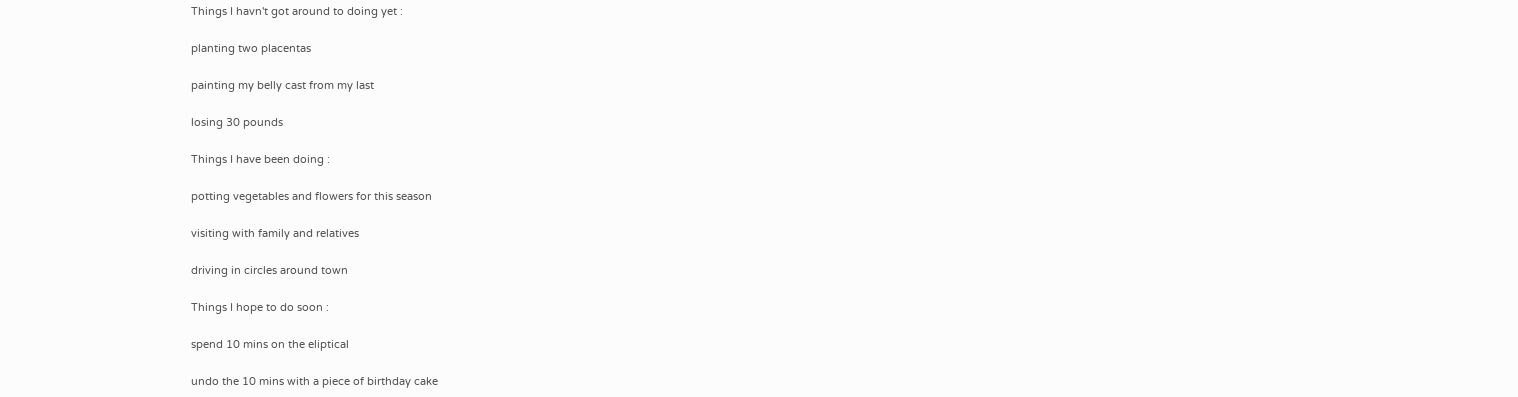Things I havn't got around to doing yet :

planting two placentas

painting my belly cast from my last

losing 30 pounds

Things I have been doing :

potting vegetables and flowers for this season

visiting with family and relatives

driving in circles around town

Things I hope to do soon :

spend 10 mins on the eliptical

undo the 10 mins with a piece of birthday cake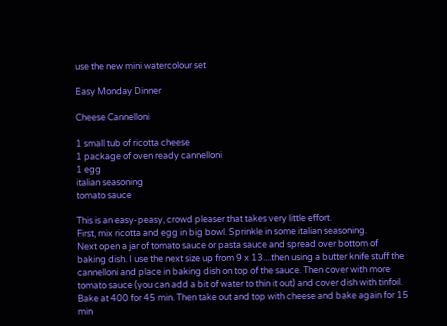use the new mini watercolour set

Easy Monday Dinner

Cheese Cannelloni

1 small tub of ricotta cheese
1 package of oven ready cannelloni
1 egg
italian seasoning
tomato sauce

This is an easy-peasy, crowd pleaser that takes very little effort.
First, mix ricotta and egg in big bowl. Sprinkle in some italian seasoning.
Next open a jar of tomato sauce or pasta sauce and spread over bottom of baking dish. I use the next size up from 9 x 13....then using a butter knife stuff the cannelloni and place in baking dish on top of the sauce. Then cover with more tomato sauce (you can add a bit of water to thin it out) and cover dish with tinfoil. Bake at 400 for 45 min. Then take out and top with cheese and bake again for 15 min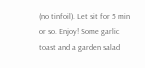(no tinfoil). Let sit for 5 min or so. Enjoy! Some garlic toast and a garden salad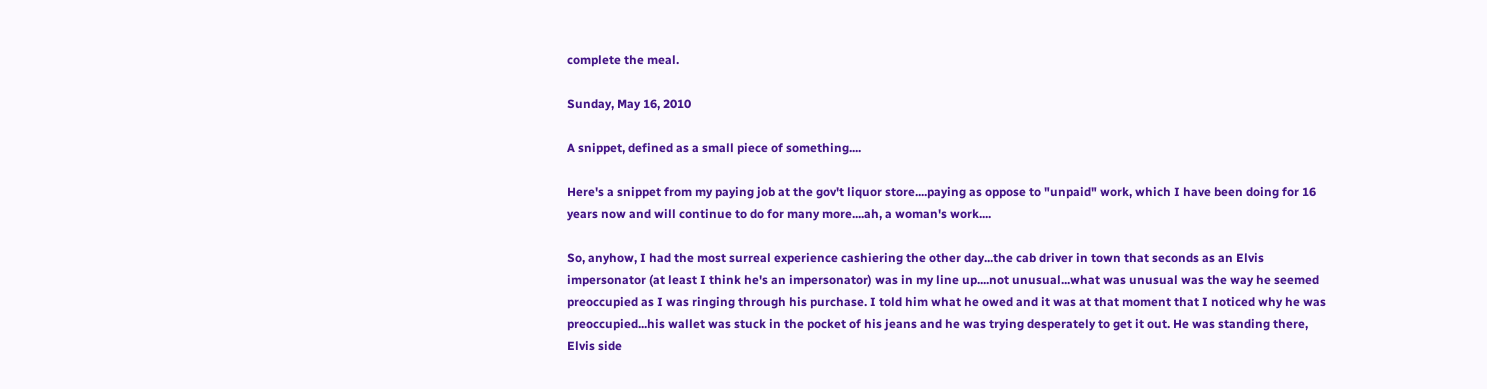complete the meal.

Sunday, May 16, 2010

A snippet, defined as a small piece of something....

Here's a snippet from my paying job at the gov't liquor store....paying as oppose to "unpaid" work, which I have been doing for 16 years now and will continue to do for many more....ah, a woman's work....

So, anyhow, I had the most surreal experience cashiering the other day...the cab driver in town that seconds as an Elvis impersonator (at least I think he's an impersonator) was in my line up....not unusual...what was unusual was the way he seemed preoccupied as I was ringing through his purchase. I told him what he owed and it was at that moment that I noticed why he was preoccupied...his wallet was stuck in the pocket of his jeans and he was trying desperately to get it out. He was standing there, Elvis side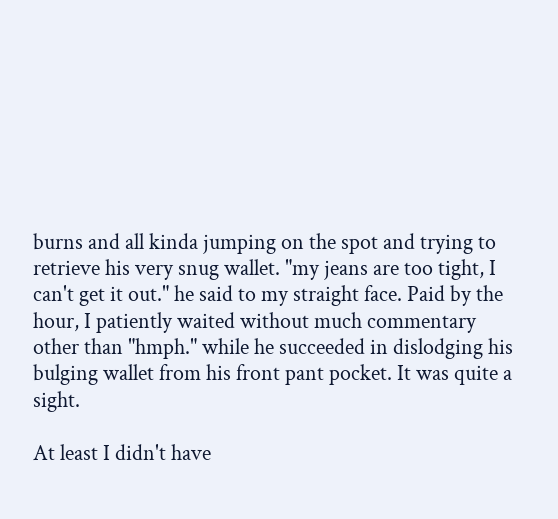burns and all kinda jumping on the spot and trying to retrieve his very snug wallet. "my jeans are too tight, I can't get it out." he said to my straight face. Paid by the hour, I patiently waited without much commentary other than "hmph." while he succeeded in dislodging his bulging wallet from his front pant pocket. It was quite a sight.

At least I didn't have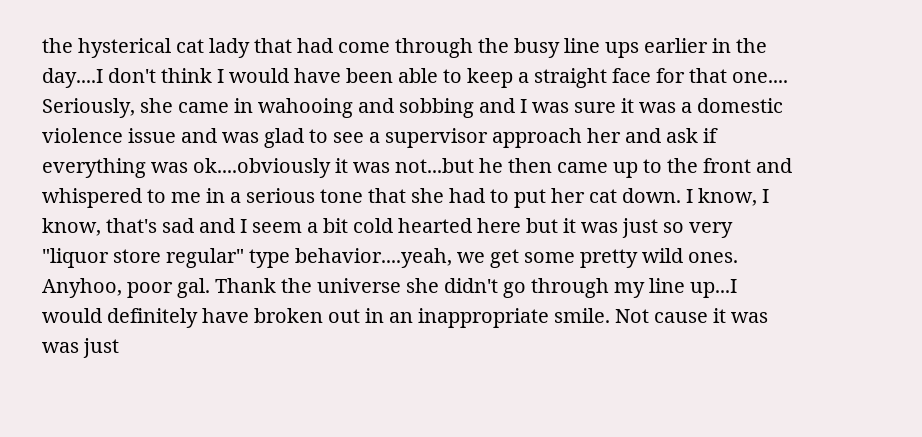the hysterical cat lady that had come through the busy line ups earlier in the day....I don't think I would have been able to keep a straight face for that one....
Seriously, she came in wahooing and sobbing and I was sure it was a domestic violence issue and was glad to see a supervisor approach her and ask if everything was ok....obviously it was not...but he then came up to the front and whispered to me in a serious tone that she had to put her cat down. I know, I know, that's sad and I seem a bit cold hearted here but it was just so very "liquor store regular" type behavior....yeah, we get some pretty wild ones. Anyhoo, poor gal. Thank the universe she didn't go through my line up...I would definitely have broken out in an inappropriate smile. Not cause it was was just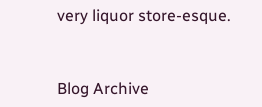very liquor store-esque.


Blog Archive